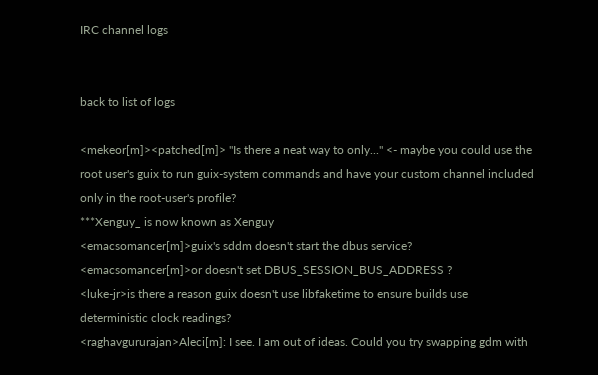IRC channel logs


back to list of logs

<mekeor[m]><patched[m]> "Is there a neat way to only..." <- maybe you could use the root user's guix to run guix-system commands and have your custom channel included only in the root-user's profile?
***Xenguy_ is now known as Xenguy
<emacsomancer[m]>guix's sddm doesn't start the dbus service?
<emacsomancer[m]>or doesn't set DBUS_SESSION_BUS_ADDRESS ?
<luke-jr>is there a reason guix doesn't use libfaketime to ensure builds use deterministic clock readings?
<raghavgururajan>Aleci[m]: I see. I am out of ideas. Could you try swapping gdm with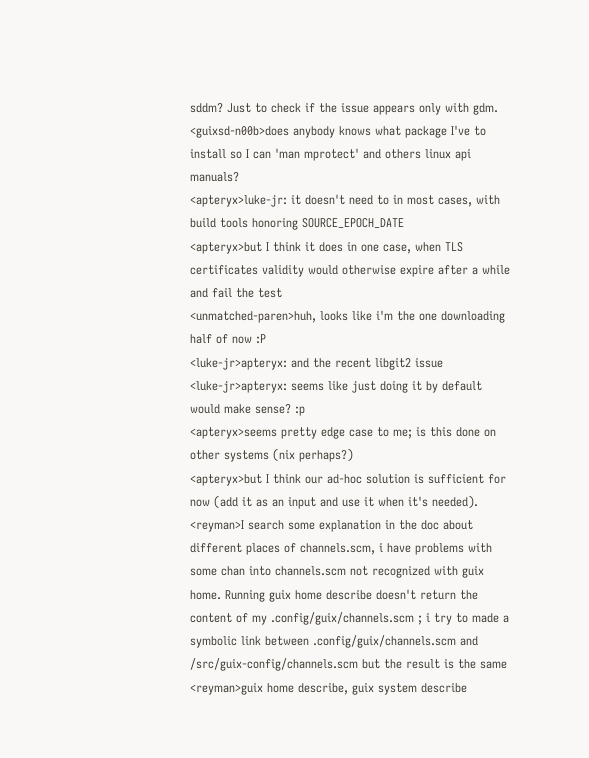sddm? Just to check if the issue appears only with gdm.
<guixsd-n00b>does anybody knows what package I've to install so I can 'man mprotect' and others linux api manuals?
<apteryx>luke-jr: it doesn't need to in most cases, with build tools honoring SOURCE_EPOCH_DATE
<apteryx>but I think it does in one case, when TLS certificates validity would otherwise expire after a while and fail the test
<unmatched-paren>huh, looks like i'm the one downloading half of now :P
<luke-jr>apteryx: and the recent libgit2 issue
<luke-jr>apteryx: seems like just doing it by default would make sense? :p
<apteryx>seems pretty edge case to me; is this done on other systems (nix perhaps?)
<apteryx>but I think our ad-hoc solution is sufficient for now (add it as an input and use it when it's needed).
<reyman>I search some explanation in the doc about different places of channels.scm, i have problems with some chan into channels.scm not recognized with guix home. Running guix home describe doesn't return the content of my .config/guix/channels.scm ; i try to made a symbolic link between .config/guix/channels.scm and /src/guix-config/channels.scm but the result is the same
<reyman>guix home describe, guix system describe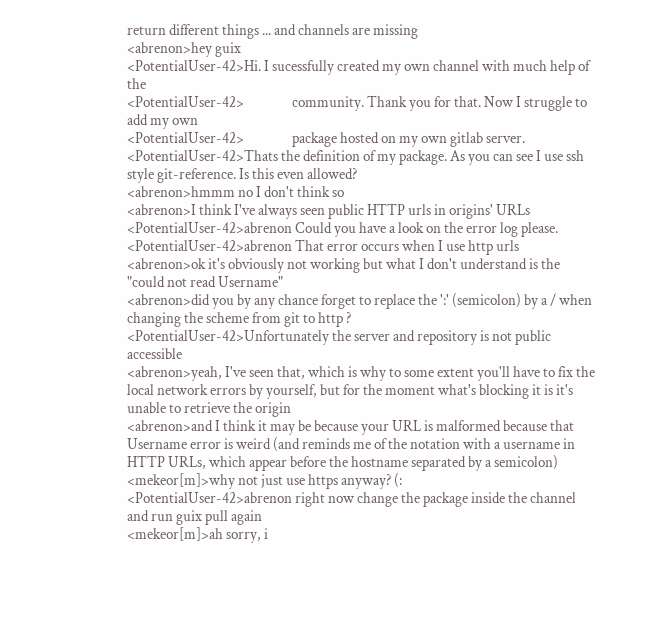return different things ... and channels are missing
<abrenon>hey guix
<PotentialUser-42>Hi. I sucessfully created my own channel with much help of the
<PotentialUser-42>                community. Thank you for that. Now I struggle to add my own
<PotentialUser-42>                package hosted on my own gitlab server.
<PotentialUser-42>Thats the definition of my package. As you can see I use ssh style git-reference. Is this even allowed?
<abrenon>hmmm no I don't think so
<abrenon>I think I've always seen public HTTP urls in origins' URLs
<PotentialUser-42>abrenon Could you have a look on the error log please.
<PotentialUser-42>abrenon That error occurs when I use http urls
<abrenon>ok it's obviously not working but what I don't understand is the "could not read Username"
<abrenon>did you by any chance forget to replace the ':' (semicolon) by a / when changing the scheme from git to http ?
<PotentialUser-42>Unfortunately the server and repository is not public accessible
<abrenon>yeah, I've seen that, which is why to some extent you'll have to fix the local network errors by yourself, but for the moment what's blocking it is it's unable to retrieve the origin
<abrenon>and I think it may be because your URL is malformed because that Username error is weird (and reminds me of the notation with a username in HTTP URLs, which appear before the hostname separated by a semicolon)
<mekeor[m]>why not just use https anyway? (:
<PotentialUser-42>abrenon right now change the package inside the channel and run guix pull again
<mekeor[m]>ah sorry, i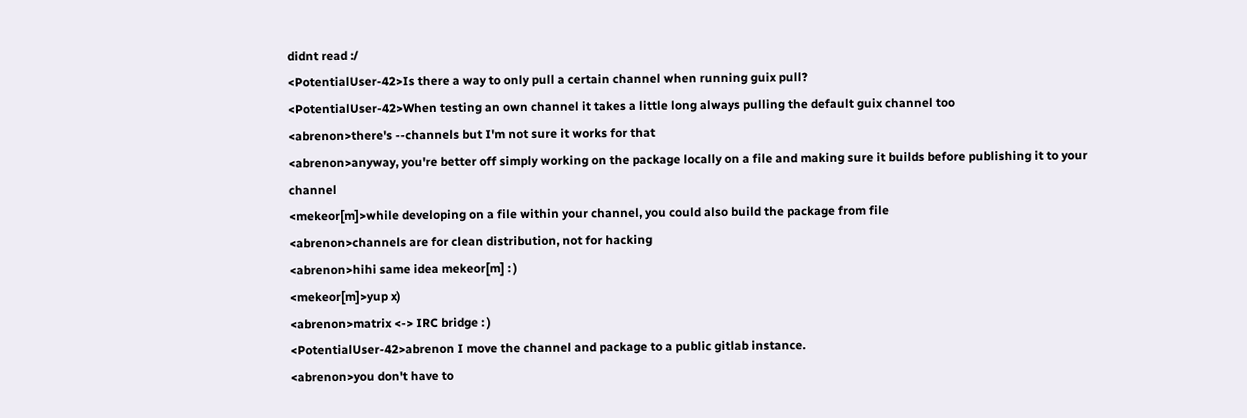didnt read :/
<PotentialUser-42>Is there a way to only pull a certain channel when running guix pull?
<PotentialUser-42>When testing an own channel it takes a little long always pulling the default guix channel too
<abrenon>there's --channels but I'm not sure it works for that
<abrenon>anyway, you're better off simply working on the package locally on a file and making sure it builds before publishing it to your channel
<mekeor[m]>while developing on a file within your channel, you could also build the package from file
<abrenon>channels are for clean distribution, not for hacking
<abrenon>hihi same idea mekeor[m] : )
<mekeor[m]>yup x)
<abrenon>matrix <-> IRC bridge : )
<PotentialUser-42>abrenon I move the channel and package to a public gitlab instance.
<abrenon>you don't have to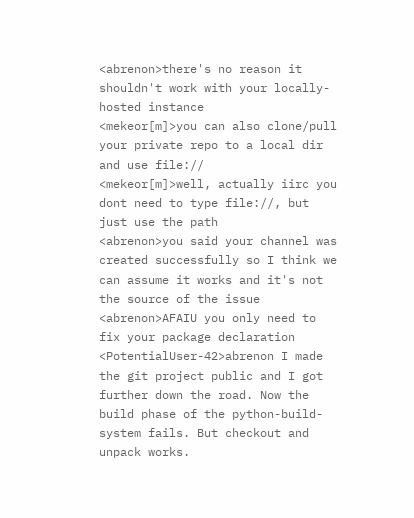<abrenon>there's no reason it shouldn't work with your locally-hosted instance
<mekeor[m]>you can also clone/pull your private repo to a local dir and use file://
<mekeor[m]>well, actually iirc you dont need to type file://, but just use the path
<abrenon>you said your channel was created successfully so I think we can assume it works and it's not the source of the issue
<abrenon>AFAIU you only need to fix your package declaration
<PotentialUser-42>abrenon I made the git project public and I got further down the road. Now the build phase of the python-build-system fails. But checkout and unpack works.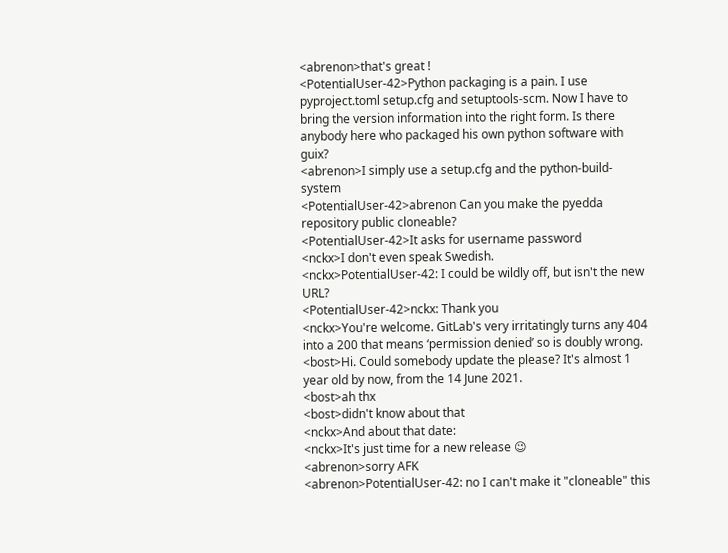<abrenon>that's great !
<PotentialUser-42>Python packaging is a pain. I use pyproject.toml setup.cfg and setuptools-scm. Now I have to bring the version information into the right form. Is there anybody here who packaged his own python software with guix?
<abrenon>I simply use a setup.cfg and the python-build-system
<PotentialUser-42>abrenon Can you make the pyedda repository public cloneable?
<PotentialUser-42>It asks for username password
<nckx>I don't even speak Swedish.
<nckx>PotentialUser-42: I could be wildly off, but isn't the new URL?
<PotentialUser-42>nckx: Thank you
<nckx>You're welcome. GitLab's very irritatingly turns any 404 into a 200 that means ‘permission denied’ so is doubly wrong.
<bost>Hi. Could somebody update the please? It's almost 1 year old by now, from the 14 June 2021.
<bost>ah thx
<bost>didn't know about that
<nckx>And about that date:
<nckx>It's just time for a new release 😉
<abrenon>sorry AFK
<abrenon>PotentialUser-42: no I can't make it "cloneable" this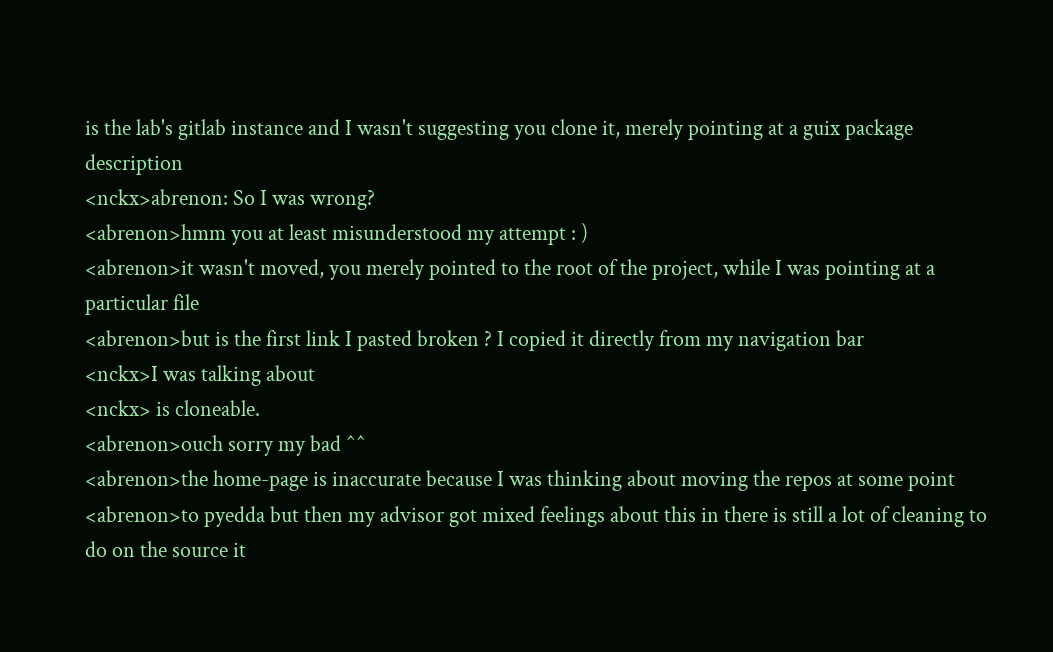is the lab's gitlab instance and I wasn't suggesting you clone it, merely pointing at a guix package description
<nckx>abrenon: So I was wrong?
<abrenon>hmm you at least misunderstood my attempt : )
<abrenon>it wasn't moved, you merely pointed to the root of the project, while I was pointing at a particular file
<abrenon>but is the first link I pasted broken ? I copied it directly from my navigation bar
<nckx>I was talking about
<nckx> is cloneable.
<abrenon>ouch sorry my bad ^^
<abrenon>the home-page is inaccurate because I was thinking about moving the repos at some point
<abrenon>to pyedda but then my advisor got mixed feelings about this in there is still a lot of cleaning to do on the source it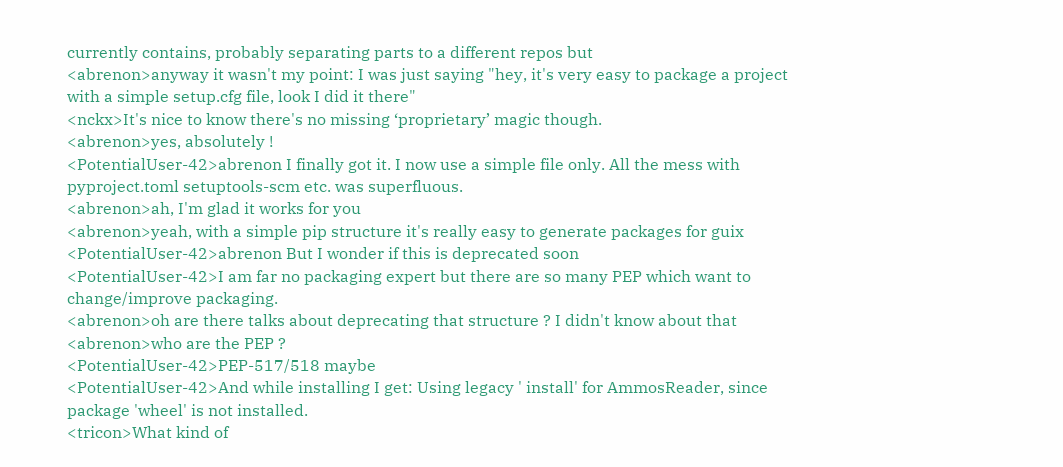currently contains, probably separating parts to a different repos but
<abrenon>anyway it wasn't my point: I was just saying "hey, it's very easy to package a project with a simple setup.cfg file, look I did it there"
<nckx>It's nice to know there's no missing ‘proprietary’ magic though.
<abrenon>yes, absolutely !
<PotentialUser-42>abrenon I finally got it. I now use a simple file only. All the mess with pyproject.toml setuptools-scm etc. was superfluous.
<abrenon>ah, I'm glad it works for you
<abrenon>yeah, with a simple pip structure it's really easy to generate packages for guix
<PotentialUser-42>abrenon But I wonder if this is deprecated soon
<PotentialUser-42>I am far no packaging expert but there are so many PEP which want to change/improve packaging.
<abrenon>oh are there talks about deprecating that structure ? I didn't know about that
<abrenon>who are the PEP ?
<PotentialUser-42>PEP-517/518 maybe
<PotentialUser-42>And while installing I get: Using legacy ' install' for AmmosReader, since package 'wheel' is not installed.
<tricon>What kind of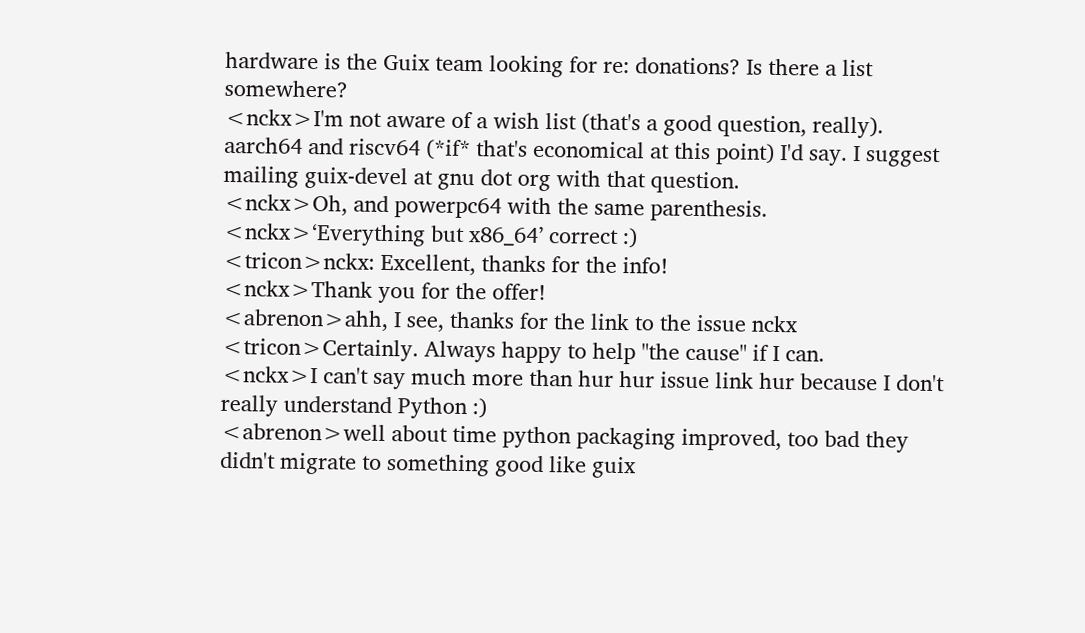hardware is the Guix team looking for re: donations? Is there a list somewhere?
<nckx>I'm not aware of a wish list (that's a good question, really). aarch64 and riscv64 (*if* that's economical at this point) I'd say. I suggest mailing guix-devel at gnu dot org with that question.
<nckx>Oh, and powerpc64 with the same parenthesis.
<nckx>‘Everything but x86_64’ correct :)
<tricon>nckx: Excellent, thanks for the info!
<nckx>Thank you for the offer!
<abrenon>ahh, I see, thanks for the link to the issue nckx
<tricon>Certainly. Always happy to help "the cause" if I can.
<nckx>I can't say much more than hur hur issue link hur because I don't really understand Python :)
<abrenon>well about time python packaging improved, too bad they didn't migrate to something good like guix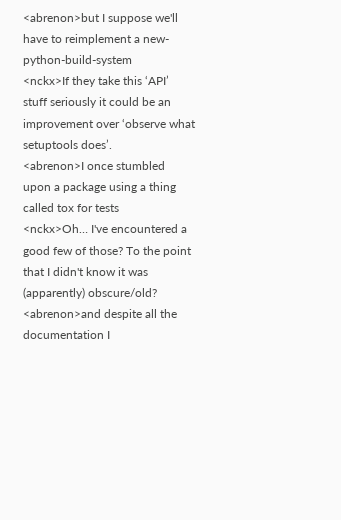<abrenon>but I suppose we'll have to reimplement a new-python-build-system
<nckx>If they take this ‘API’ stuff seriously it could be an improvement over ‘observe what setuptools does’.
<abrenon>I once stumbled upon a package using a thing called tox for tests
<nckx>Oh… I've encountered a good few of those? To the point that I didn't know it was (apparently) obscure/old?
<abrenon>and despite all the documentation I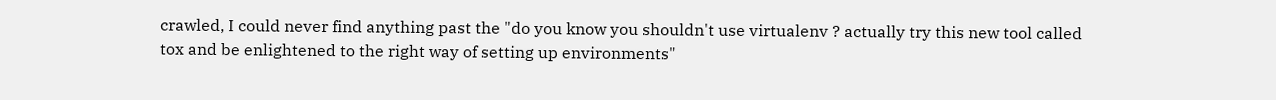crawled, I could never find anything past the "do you know you shouldn't use virtualenv ? actually try this new tool called tox and be enlightened to the right way of setting up environments"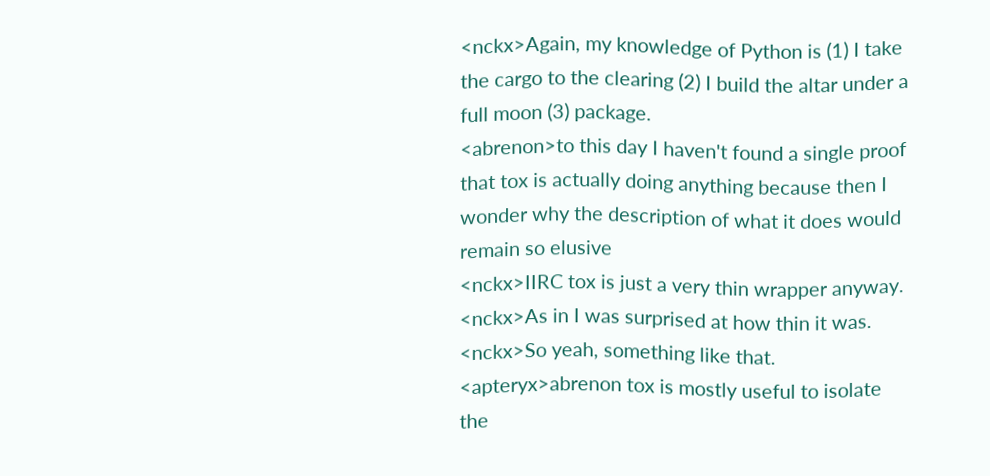<nckx>Again, my knowledge of Python is (1) I take the cargo to the clearing (2) I build the altar under a full moon (3) package.
<abrenon>to this day I haven't found a single proof that tox is actually doing anything because then I wonder why the description of what it does would remain so elusive
<nckx>IIRC tox is just a very thin wrapper anyway.
<nckx>As in I was surprised at how thin it was.
<nckx>So yeah, something like that.
<apteryx>abrenon tox is mostly useful to isolate the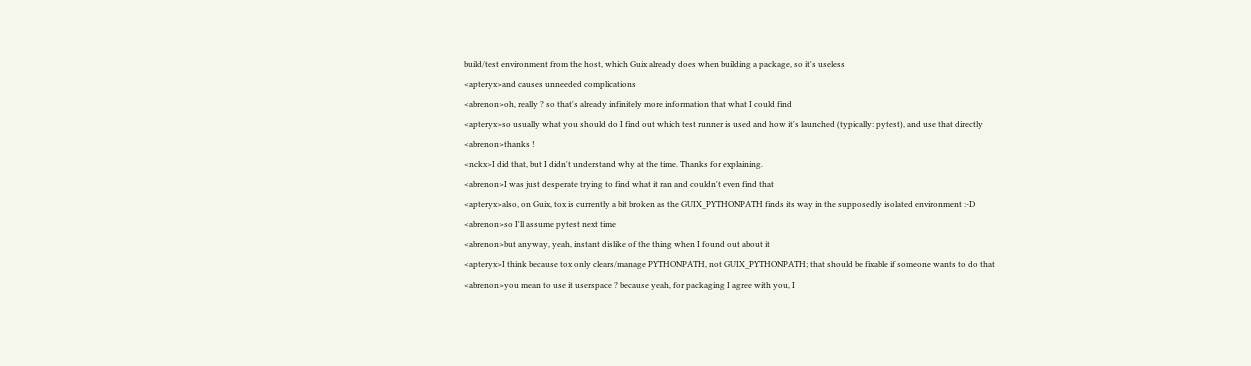build/test environment from the host, which Guix already does when building a package, so it's useless
<apteryx>and causes unneeded complications
<abrenon>oh, really ? so that's already infinitely more information that what I could find
<apteryx>so usually what you should do I find out which test runner is used and how it's launched (typically: pytest), and use that directly
<abrenon>thanks !
<nckx>I did that, but I didn't understand why at the time. Thanks for explaining.
<abrenon>I was just desperate trying to find what it ran and couldn't even find that
<apteryx>also, on Guix, tox is currently a bit broken as the GUIX_PYTHONPATH finds its way in the supposedly isolated environment :-D
<abrenon>so I'll assume pytest next time
<abrenon>but anyway, yeah, instant dislike of the thing when I found out about it
<apteryx>I think because tox only clears/manage PYTHONPATH, not GUIX_PYTHONPATH; that should be fixable if someone wants to do that
<abrenon>you mean to use it userspace ? because yeah, for packaging I agree with you, I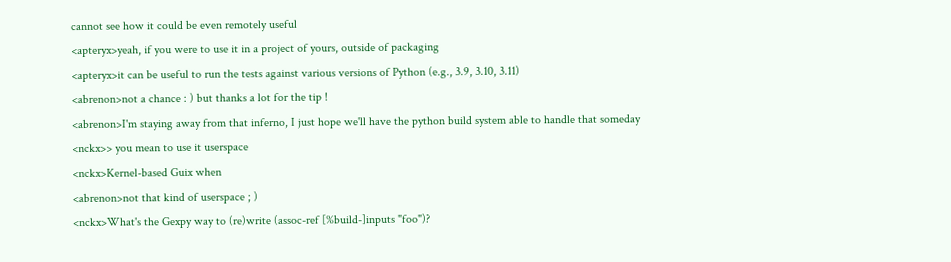cannot see how it could be even remotely useful
<apteryx>yeah, if you were to use it in a project of yours, outside of packaging
<apteryx>it can be useful to run the tests against various versions of Python (e.g., 3.9, 3.10, 3.11)
<abrenon>not a chance : ) but thanks a lot for the tip !
<abrenon>I'm staying away from that inferno, I just hope we'll have the python build system able to handle that someday
<nckx>> you mean to use it userspace
<nckx>Kernel-based Guix when
<abrenon>not that kind of userspace ; )
<nckx>What's the Gexpy way to (re)write (assoc-ref [%build-]inputs "foo")?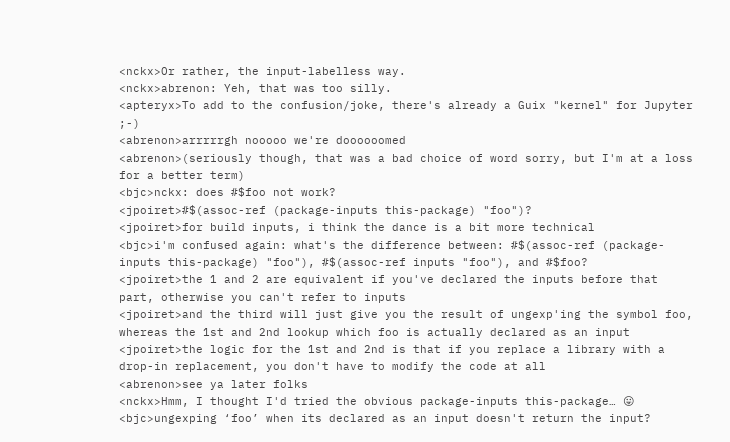<nckx>Or rather, the input-labelless way.
<nckx>abrenon: Yeh, that was too silly.
<apteryx>To add to the confusion/joke, there's already a Guix "kernel" for Jupyter ;-)
<abrenon>arrrrrgh nooooo we're doooooomed
<abrenon>(seriously though, that was a bad choice of word sorry, but I'm at a loss for a better term)
<bjc>nckx: does #$foo not work?
<jpoiret>#$(assoc-ref (package-inputs this-package) "foo")?
<jpoiret>for build inputs, i think the dance is a bit more technical
<bjc>i'm confused again: what's the difference between: #$(assoc-ref (package-inputs this-package) "foo"), #$(assoc-ref inputs "foo"), and #$foo?
<jpoiret>the 1 and 2 are equivalent if you've declared the inputs before that part, otherwise you can't refer to inputs
<jpoiret>and the third will just give you the result of ungexp'ing the symbol foo, whereas the 1st and 2nd lookup which foo is actually declared as an input
<jpoiret>the logic for the 1st and 2nd is that if you replace a library with a drop-in replacement, you don't have to modify the code at all
<abrenon>see ya later folks
<nckx>Hmm, I thought I'd tried the obvious package-inputs this-package… 😛
<bjc>ungexping ‘foo’ when its declared as an input doesn't return the input?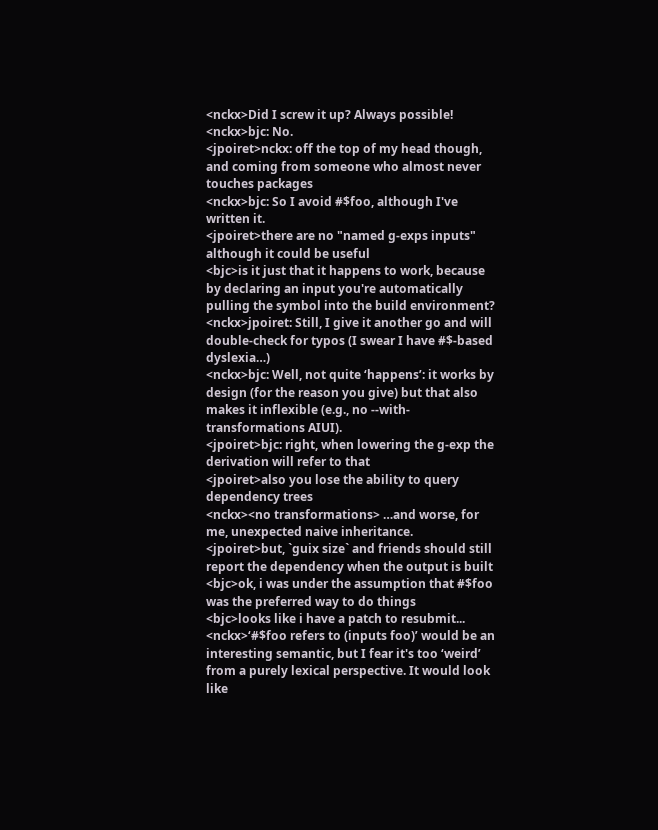<nckx>Did I screw it up? Always possible!
<nckx>bjc: No.
<jpoiret>nckx: off the top of my head though, and coming from someone who almost never touches packages
<nckx>bjc: So I avoid #$foo, although I've written it.
<jpoiret>there are no "named g-exps inputs" although it could be useful
<bjc>is it just that it happens to work, because by declaring an input you're automatically pulling the symbol into the build environment?
<nckx>jpoiret: Still, I give it another go and will double-check for typos (I swear I have #$-based dyslexia…)
<nckx>bjc: Well, not quite ‘happens’: it works by design (for the reason you give) but that also makes it inflexible (e.g., no --with-transformations AIUI).
<jpoiret>bjc: right, when lowering the g-exp the derivation will refer to that
<jpoiret>also you lose the ability to query dependency trees
<nckx><no transformations> …and worse, for me, unexpected naive inheritance.
<jpoiret>but, `guix size` and friends should still report the dependency when the output is built
<bjc>ok, i was under the assumption that #$foo was the preferred way to do things
<bjc>looks like i have a patch to resubmit...
<nckx>‘#$foo refers to (inputs foo)’ would be an interesting semantic, but I fear it's too ‘weird’ from a purely lexical perspective. It would look like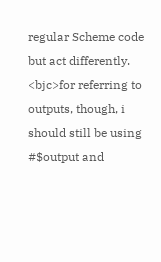regular Scheme code but act differently.
<bjc>for referring to outputs, though, i should still be using #$output and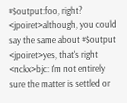#$output:foo, right?
<jpoiret>although, you could say the same about #$output
<jpoiret>yes, that's right
<nckx>bjc: I'm not entirely sure the matter is settled or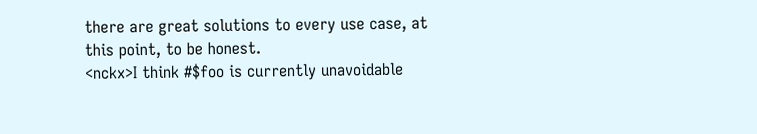there are great solutions to every use case, at this point, to be honest.
<nckx>I think #$foo is currently unavoidable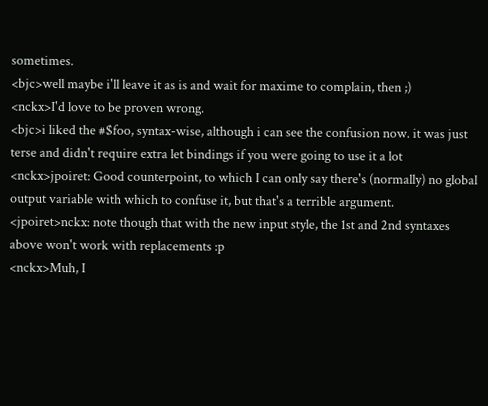sometimes.
<bjc>well maybe i'll leave it as is and wait for maxime to complain, then ;)
<nckx>I'd love to be proven wrong.
<bjc>i liked the #$foo, syntax-wise, although i can see the confusion now. it was just terse and didn't require extra let bindings if you were going to use it a lot
<nckx>jpoiret: Good counterpoint, to which I can only say there's (normally) no global output variable with which to confuse it, but that's a terrible argument.
<jpoiret>nckx: note though that with the new input style, the 1st and 2nd syntaxes above won't work with replacements :p
<nckx>Muh, I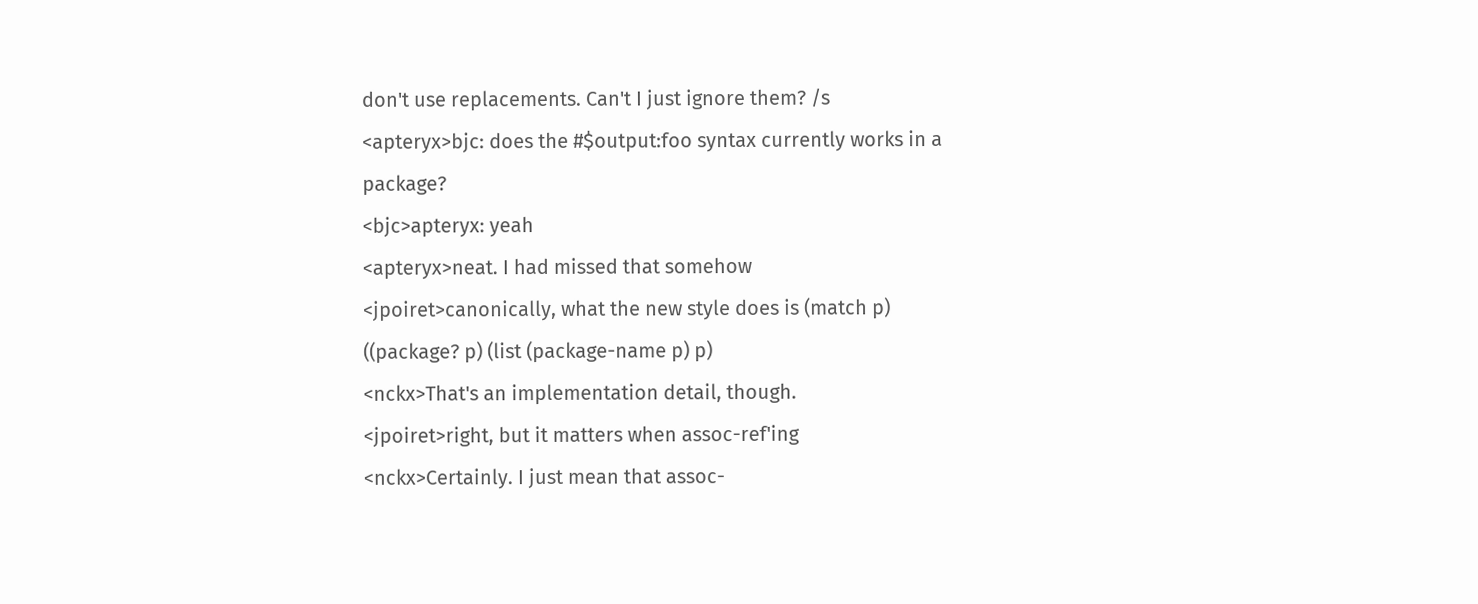don't use replacements. Can't I just ignore them? /s
<apteryx>bjc: does the #$output:foo syntax currently works in a package?
<bjc>apteryx: yeah
<apteryx>neat. I had missed that somehow
<jpoiret>canonically, what the new style does is (match p) ((package? p) (list (package-name p) p)
<nckx>That's an implementation detail, though.
<jpoiret>right, but it matters when assoc-ref'ing
<nckx>Certainly. I just mean that assoc-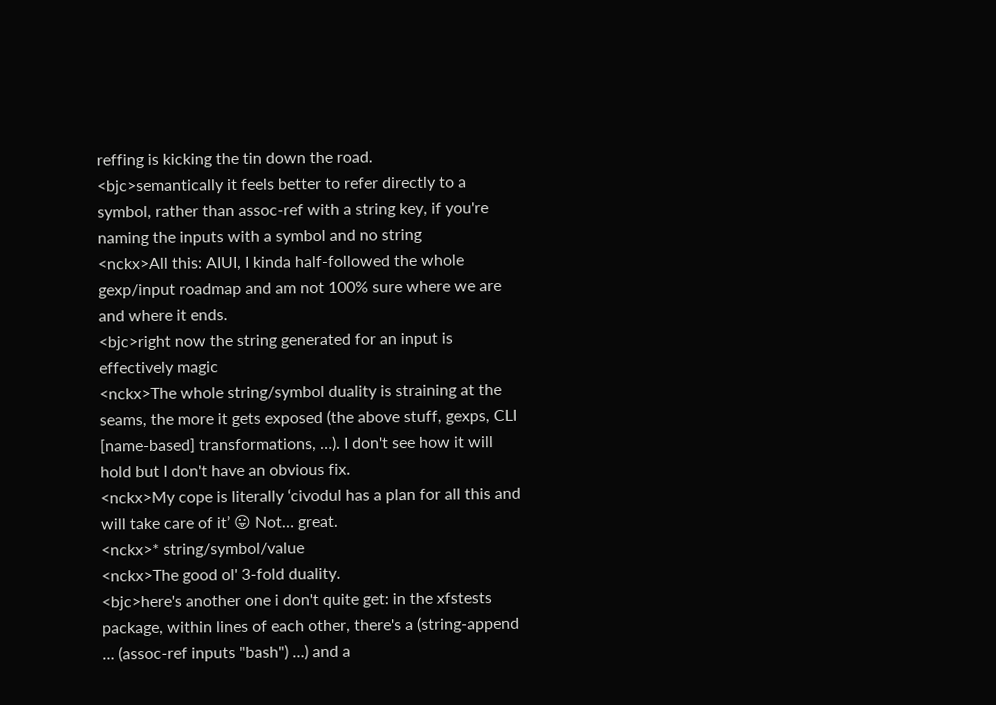reffing is kicking the tin down the road.
<bjc>semantically it feels better to refer directly to a symbol, rather than assoc-ref with a string key, if you're naming the inputs with a symbol and no string
<nckx>All this: AIUI, I kinda half-followed the whole gexp/input roadmap and am not 100% sure where we are and where it ends.
<bjc>right now the string generated for an input is effectively magic
<nckx>The whole string/symbol duality is straining at the seams, the more it gets exposed (the above stuff, gexps, CLI [name-based] transformations, …). I don't see how it will hold but I don't have an obvious fix.
<nckx>My cope is literally ‘civodul has a plan for all this and will take care of it’ 😛 Not… great.
<nckx>* string/symbol/value
<nckx>The good ol' 3-fold duality.
<bjc>here's another one i don't quite get: in the xfstests package, within lines of each other, there's a (string-append … (assoc-ref inputs "bash") …) and a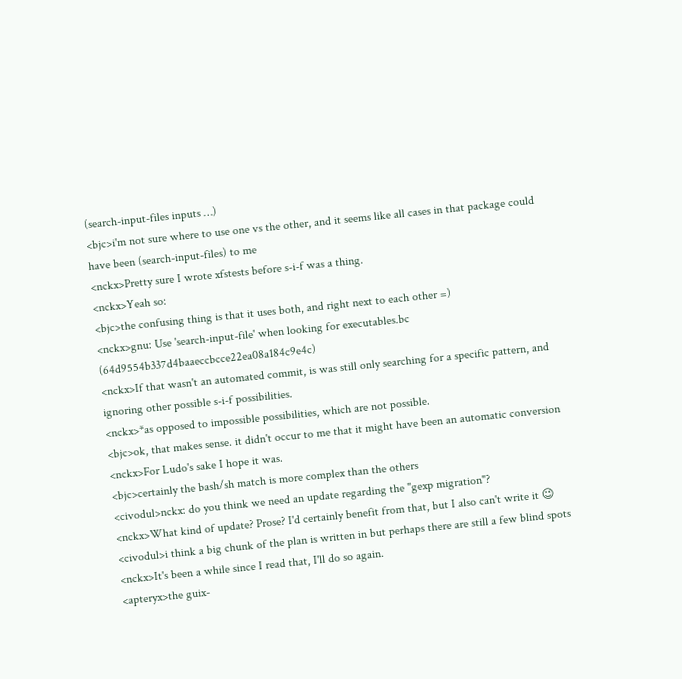(search-input-files inputs …)
<bjc>i'm not sure where to use one vs the other, and it seems like all cases in that package could have been (search-input-files) to me
<nckx>Pretty sure I wrote xfstests before s-i-f was a thing.
<nckx>Yeah so:
<bjc>the confusing thing is that it uses both, and right next to each other =)
<nckx>gnu: Use 'search-input-file' when looking for executables.bc (64d9554b337d4baaeccbcce22ea08a184c9e4c)
<nckx>If that wasn't an automated commit, is was still only searching for a specific pattern, and ignoring other possible s-i-f possibilities.
<nckx>*as opposed to impossible possibilities, which are not possible.
<bjc>ok, that makes sense. it didn't occur to me that it might have been an automatic conversion
<nckx>For Ludo's sake I hope it was.
<bjc>certainly the bash/sh match is more complex than the others
<civodul>nckx: do you think we need an update regarding the "gexp migration"?
<nckx>What kind of update? Prose? I'd certainly benefit from that, but I also can't write it 😉
<civodul>i think a big chunk of the plan is written in but perhaps there are still a few blind spots
<nckx>It's been a while since I read that, I'll do so again.
<apteryx>the guix-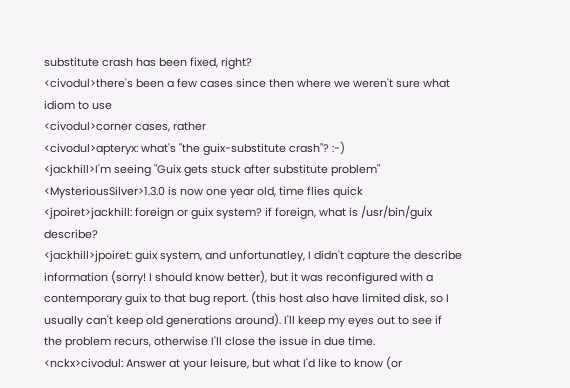substitute crash has been fixed, right?
<civodul>there's been a few cases since then where we weren't sure what idiom to use
<civodul>corner cases, rather
<civodul>apteryx: what's "the guix-substitute crash"? :-)
<jackhill>I'm seeing "Guix gets stuck after substitute problem"
<MysteriousSilver>1.3.0 is now one year old, time flies quick
<jpoiret>jackhill: foreign or guix system? if foreign, what is /usr/bin/guix describe?
<jackhill>jpoiret: guix system, and unfortunatley, I didn't capture the describe information (sorry! I should know better), but it was reconfigured with a contemporary guix to that bug report. (this host also have limited disk, so I usually can't keep old generations around). I'll keep my eyes out to see if the problem recurs, otherwise I'll close the issue in due time.
<nckx>civodul: Answer at your leisure, but what I'd like to know (or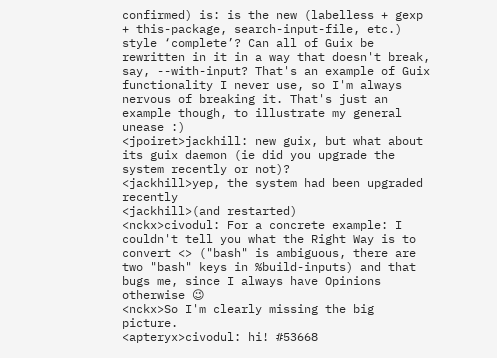confirmed) is: is the new (labelless + gexp + this-package, search-input-file, etc.) style ‘complete’? Can all of Guix be rewritten in it in a way that doesn't break, say, --with-input? That's an example of Guix functionality I never use, so I'm always nervous of breaking it. That's just an example though, to illustrate my general unease :)
<jpoiret>jackhill: new guix, but what about its guix daemon (ie did you upgrade the system recently or not)?
<jackhill>yep, the system had been upgraded recently
<jackhill>(and restarted)
<nckx>civodul: For a concrete example: I couldn't tell you what the Right Way is to convert <> ("bash" is ambiguous, there are two "bash" keys in %build-inputs) and that bugs me, since I always have Opinions otherwise 😉
<nckx>So I'm clearly missing the big picture.
<apteryx>civodul: hi! #53668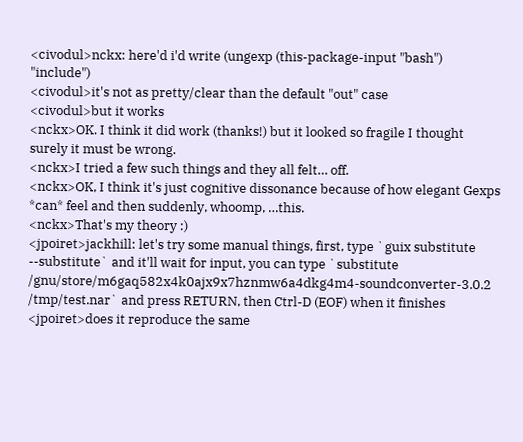<civodul>nckx: here'd i'd write (ungexp (this-package-input "bash") "include")
<civodul>it's not as pretty/clear than the default "out" case
<civodul>but it works
<nckx>OK. I think it did work (thanks!) but it looked so fragile I thought surely it must be wrong.
<nckx>I tried a few such things and they all felt… off.
<nckx>OK, I think it's just cognitive dissonance because of how elegant Gexps *can* feel and then suddenly, whoomp, …this.
<nckx>That's my theory :)
<jpoiret>jackhill: let's try some manual things, first, type `guix substitute --substitute` and it'll wait for input, you can type `substitute /gnu/store/m6gaq582x4k0ajx9x7hznmw6a4dkg4m4-soundconverter-3.0.2 /tmp/test.nar` and press RETURN, then Ctrl-D (EOF) when it finishes
<jpoiret>does it reproduce the same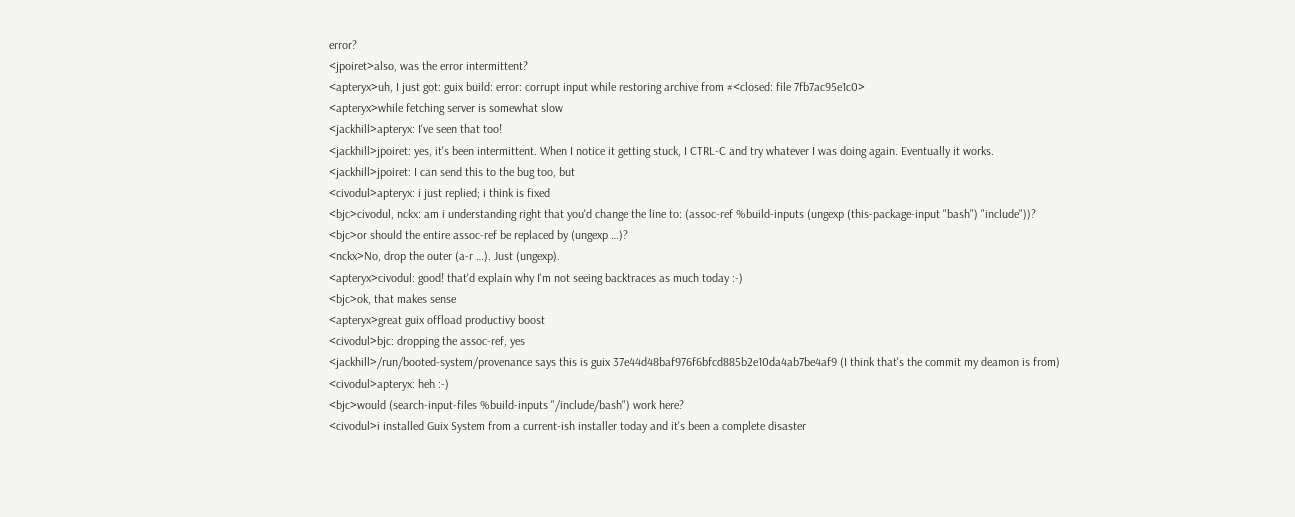error?
<jpoiret>also, was the error intermittent?
<apteryx>uh, I just got: guix build: error: corrupt input while restoring archive from #<closed: file 7fb7ac95e1c0>
<apteryx>while fetching server is somewhat slow
<jackhill>apteryx: I've seen that too!
<jackhill>jpoiret: yes, it's been intermittent. When I notice it getting stuck, I CTRL-C and try whatever I was doing again. Eventually it works.
<jackhill>jpoiret: I can send this to the bug too, but
<civodul>apteryx: i just replied; i think is fixed
<bjc>civodul, nckx: am i understanding right that you'd change the line to: (assoc-ref %build-inputs (ungexp (this-package-input "bash") "include"))?
<bjc>or should the entire assoc-ref be replaced by (ungexp …)?
<nckx>No, drop the outer (a-r …). Just (ungexp).
<apteryx>civodul: good! that'd explain why I'm not seeing backtraces as much today :-)
<bjc>ok, that makes sense
<apteryx>great guix offload productivy boost
<civodul>bjc: dropping the assoc-ref, yes
<jackhill>/run/booted-system/provenance says this is guix 37e44d48baf976f6bfcd885b2e10da4ab7be4af9 (I think that's the commit my deamon is from)
<civodul>apteryx: heh :-)
<bjc>would (search-input-files %build-inputs "/include/bash") work here?
<civodul>i installed Guix System from a current-ish installer today and it's been a complete disaster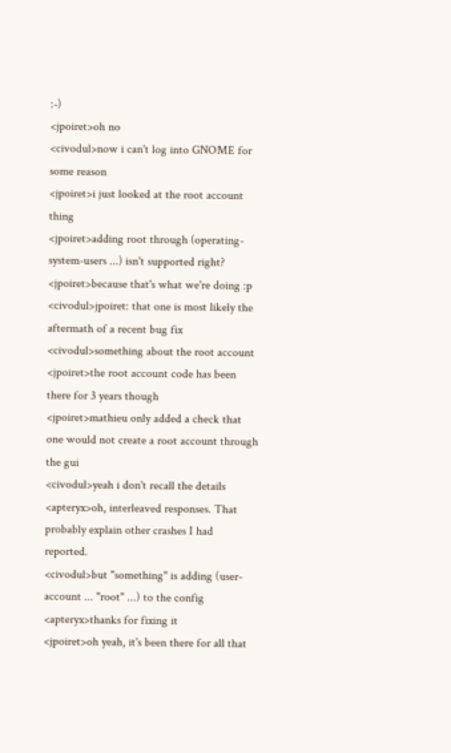:-)
<jpoiret>oh no
<civodul>now i can't log into GNOME for some reason
<jpoiret>i just looked at the root account thing
<jpoiret>adding root through (operating-system-users ...) isn't supported right?
<jpoiret>because that's what we're doing :p
<civodul>jpoiret: that one is most likely the aftermath of a recent bug fix
<civodul>something about the root account
<jpoiret>the root account code has been there for 3 years though
<jpoiret>mathieu only added a check that one would not create a root account through the gui
<civodul>yeah i don't recall the details
<apteryx>oh, interleaved responses. That probably explain other crashes I had reported.
<civodul>but "something" is adding (user-account ... "root" ...) to the config
<apteryx>thanks for fixing it
<jpoiret>oh yeah, it's been there for all that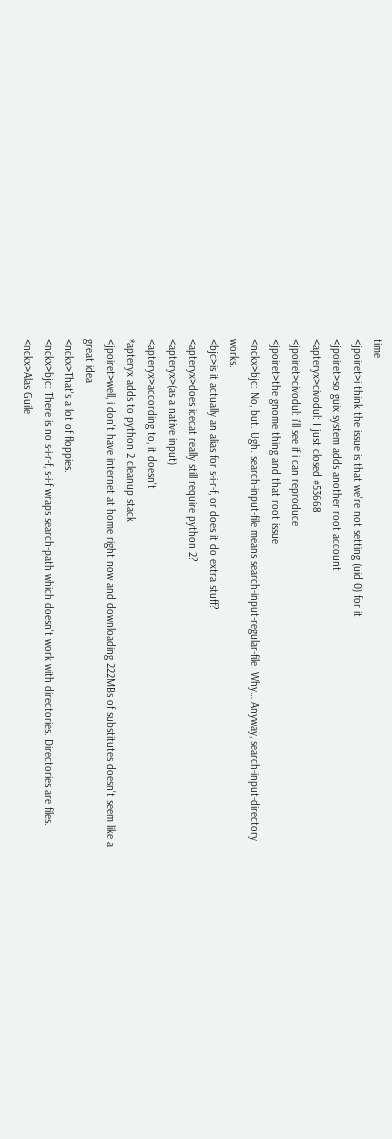time
<jpoiret>i think the issue is that we're not setting (uid 0) for it
<jpoiret>so guix system adds another root account
<apteryx>civodul: I just closed #53668
<jpoiret>civodul: i'll see if i can reproduce
<jpoiret>the gnome thing and that root issue
<nckx>bjc: No, but. Ugh. search-input-file means search-input-regular-file  Why… Anyway, search-input-directory works.
<bjc>is it actually an alias for s-i-r-f, or does it do extra stuff?
<apteryx>does icecat really still require python 2?
<apteryx>(as a native input)
<apteryx>according to, it doesn't
*apteryx adds to python 2 cleanup stack
<jpoiret>well, i don't have internet at home right now and downloading 222MBs of substitutes doesn't seem like a great idea
<nckx>That's a lot of floppies.
<nckx>bjc: There is no s-i-r-f, s-i-f wraps search-path which doesn't work with directories. Directories are files.
<nckx>Alas Guile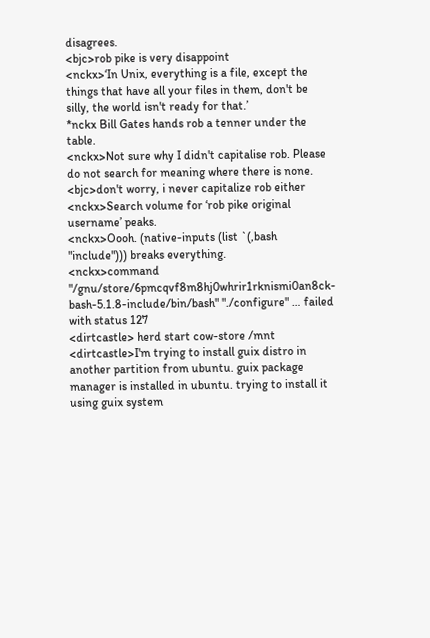disagrees.
<bjc>rob pike is very disappoint
<nckx>‘In Unix, everything is a file, except the things that have all your files in them, don't be silly, the world isn't ready for that.’
*nckx Bill Gates hands rob a tenner under the table.
<nckx>Not sure why I didn't capitalise rob. Please do not search for meaning where there is none.
<bjc>don't worry, i never capitalize rob either
<nckx>Search volume for ‘rob pike original username’ peaks.
<nckx>Oooh. (native-inputs (list `(,bash "include"))) breaks everything.
<nckx>command "/gnu/store/6pmcqvf8m8hj0whrir1rknismi0an8ck-bash-5.1.8-include/bin/bash" "./configure" … failed with status 127
<dirtcastle> herd start cow-store /mnt
<dirtcastle>I'm trying to install guix distro in another partition from ubuntu. guix package manager is installed in ubuntu. trying to install it using guix system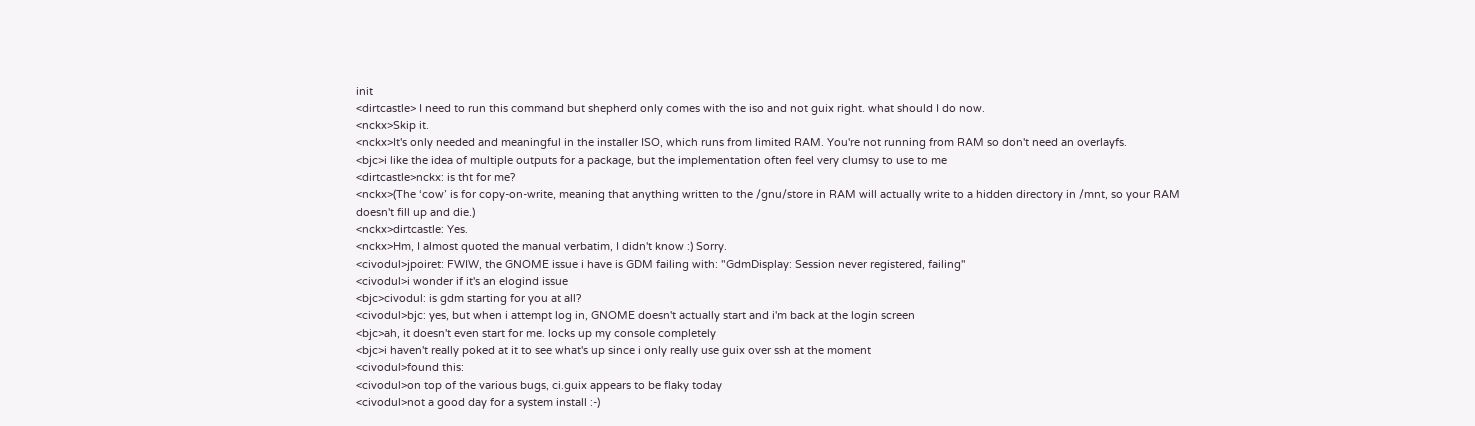init
<dirtcastle> I need to run this command but shepherd only comes with the iso and not guix right. what should I do now.
<nckx>Skip it.
<nckx>It's only needed and meaningful in the installer ISO, which runs from limited RAM. You're not running from RAM so don't need an overlayfs.
<bjc>i like the idea of multiple outputs for a package, but the implementation often feel very clumsy to use to me
<dirtcastle>nckx: is tht for me?
<nckx>(The ‘cow’ is for copy-on-write, meaning that anything written to the /gnu/store in RAM will actually write to a hidden directory in /mnt, so your RAM doesn't fill up and die.)
<nckx>dirtcastle: Yes.
<nckx>Hm, I almost quoted the manual verbatim, I didn't know :) Sorry.
<civodul>jpoiret: FWIW, the GNOME issue i have is GDM failing with: "GdmDisplay: Session never registered, failing"
<civodul>i wonder if it's an elogind issue
<bjc>civodul: is gdm starting for you at all?
<civodul>bjc: yes, but when i attempt log in, GNOME doesn't actually start and i'm back at the login screen
<bjc>ah, it doesn't even start for me. locks up my console completely
<bjc>i haven't really poked at it to see what's up since i only really use guix over ssh at the moment
<civodul>found this:
<civodul>on top of the various bugs, ci.guix appears to be flaky today
<civodul>not a good day for a system install :-)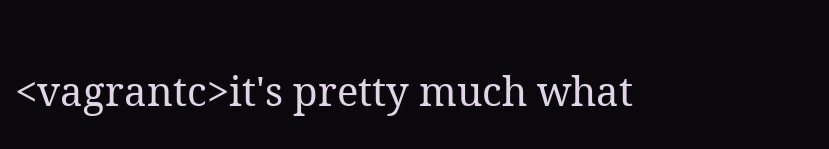<vagrantc>it's pretty much what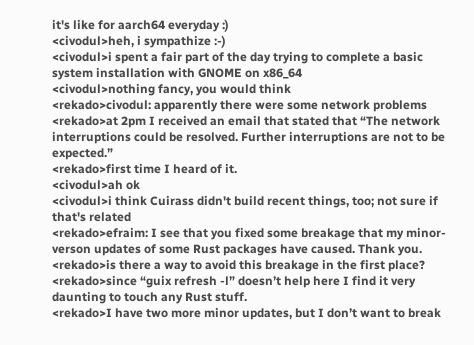it's like for aarch64 everyday :)
<civodul>heh, i sympathize :-)
<civodul>i spent a fair part of the day trying to complete a basic system installation with GNOME on x86_64
<civodul>nothing fancy, you would think
<rekado>civodul: apparently there were some network problems
<rekado>at 2pm I received an email that stated that “The network interruptions could be resolved. Further interruptions are not to be expected.”
<rekado>first time I heard of it.
<civodul>ah ok
<civodul>i think Cuirass didn't build recent things, too; not sure if that's related
<rekado>efraim: I see that you fixed some breakage that my minor-verson updates of some Rust packages have caused. Thank you.
<rekado>is there a way to avoid this breakage in the first place?
<rekado>since “guix refresh -l” doesn’t help here I find it very daunting to touch any Rust stuff.
<rekado>I have two more minor updates, but I don’t want to break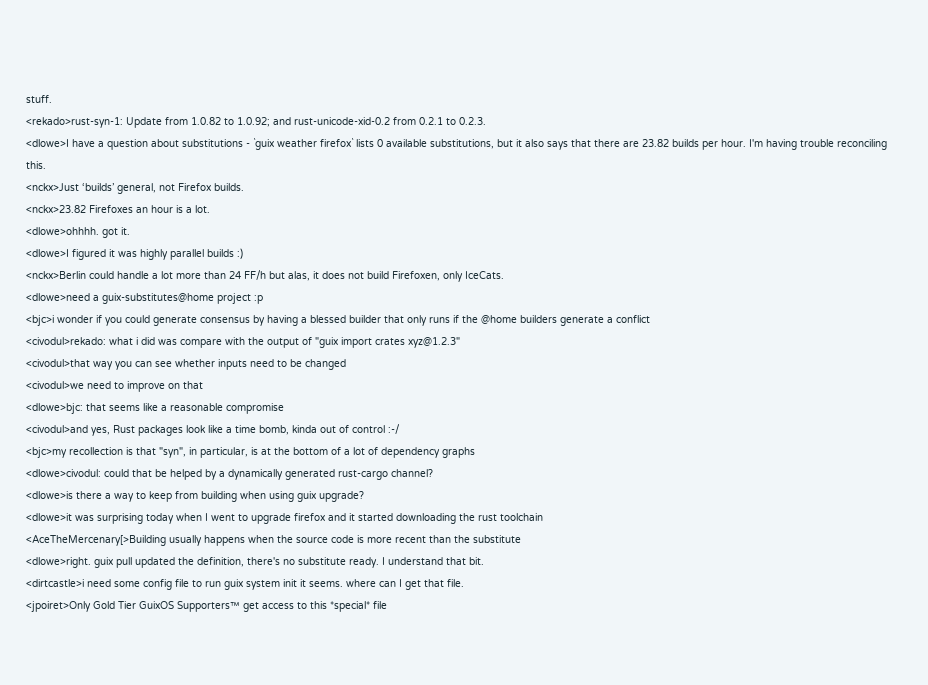stuff.
<rekado>rust-syn-1: Update from 1.0.82 to 1.0.92; and rust-unicode-xid-0.2 from 0.2.1 to 0.2.3.
<dlowe>I have a question about substitutions - `guix weather firefox` lists 0 available substitutions, but it also says that there are 23.82 builds per hour. I'm having trouble reconciling this.
<nckx>Just ‘builds’ general, not Firefox builds.
<nckx>23.82 Firefoxes an hour is a lot.
<dlowe>ohhhh. got it.
<dlowe>I figured it was highly parallel builds :)
<nckx>Berlin could handle a lot more than 24 FF/h but alas, it does not build Firefoxen, only IceCats.
<dlowe>need a guix-substitutes@home project :p
<bjc>i wonder if you could generate consensus by having a blessed builder that only runs if the @home builders generate a conflict
<civodul>rekado: what i did was compare with the output of "guix import crates xyz@1.2.3"
<civodul>that way you can see whether inputs need to be changed
<civodul>we need to improve on that
<dlowe>bjc: that seems like a reasonable compromise
<civodul>and yes, Rust packages look like a time bomb, kinda out of control :-/
<bjc>my recollection is that "syn", in particular, is at the bottom of a lot of dependency graphs
<dlowe>civodul: could that be helped by a dynamically generated rust-cargo channel?
<dlowe>is there a way to keep from building when using guix upgrade?
<dlowe>it was surprising today when I went to upgrade firefox and it started downloading the rust toolchain
<AceTheMercenary[>Building usually happens when the source code is more recent than the substitute
<dlowe>right. guix pull updated the definition, there's no substitute ready. I understand that bit.
<dirtcastle>i need some config file to run guix system init it seems. where can I get that file.
<jpoiret>Only Gold Tier GuixOS Supporters™ get access to this *special* file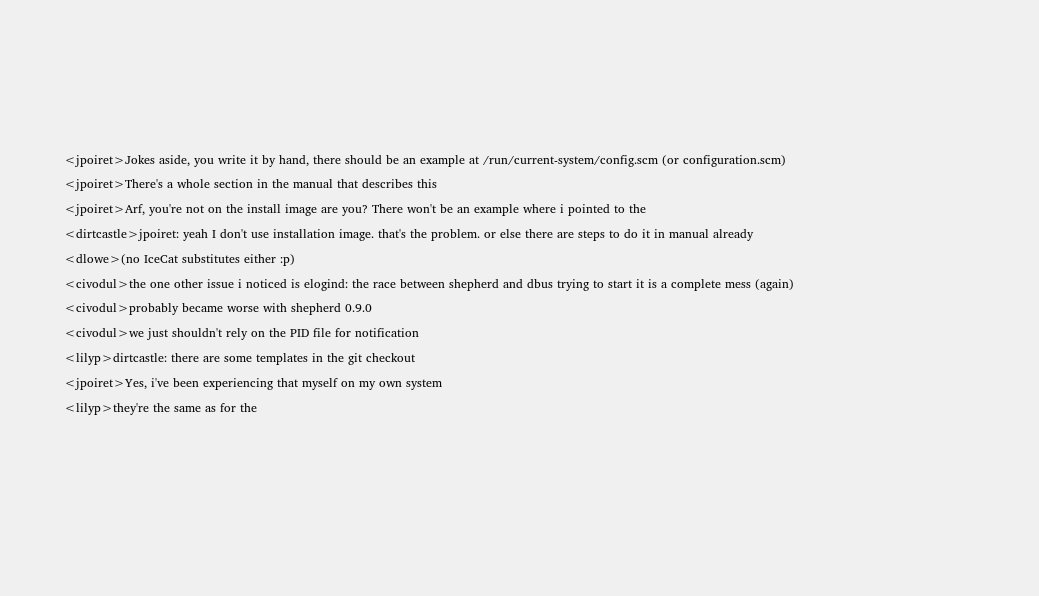<jpoiret>Jokes aside, you write it by hand, there should be an example at /run/current-system/config.scm (or configuration.scm)
<jpoiret>There's a whole section in the manual that describes this
<jpoiret>Arf, you're not on the install image are you? There won't be an example where i pointed to the
<dirtcastle>jpoiret: yeah I don't use installation image. that's the problem. or else there are steps to do it in manual already
<dlowe>(no IceCat substitutes either :p)
<civodul>the one other issue i noticed is elogind: the race between shepherd and dbus trying to start it is a complete mess (again)
<civodul>probably became worse with shepherd 0.9.0
<civodul>we just shouldn't rely on the PID file for notification
<lilyp>dirtcastle: there are some templates in the git checkout
<jpoiret>Yes, i've been experiencing that myself on my own system
<lilyp>they're the same as for the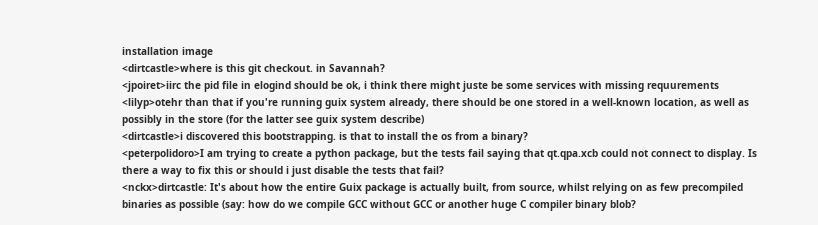installation image
<dirtcastle>where is this git checkout. in Savannah?
<jpoiret>iirc the pid file in elogind should be ok, i think there might juste be some services with missing requurements
<lilyp>otehr than that if you're running guix system already, there should be one stored in a well-known location, as well as possibly in the store (for the latter see guix system describe)
<dirtcastle>i discovered this bootstrapping. is that to install the os from a binary?
<peterpolidoro>I am trying to create a python package, but the tests fail saying that qt.qpa.xcb could not connect to display. Is there a way to fix this or should i just disable the tests that fail?
<nckx>dirtcastle: It's about how the entire Guix package is actually built, from source, whilst relying on as few precompiled binaries as possible (say: how do we compile GCC without GCC or another huge C compiler binary blob?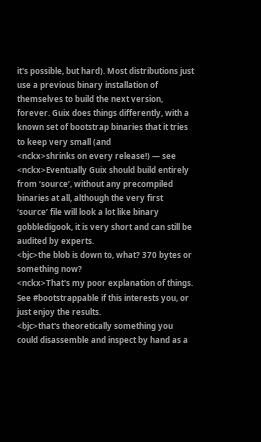it's possible, but hard). Most distributions just use a previous binary installation of themselves to build the next version, forever. Guix does things differently, with a known set of bootstrap binaries that it tries to keep very small (and
<nckx>shrinks on every release!) — see
<nckx>Eventually Guix should build entirely from ‘source’, without any precompiled binaries at all, although the very first ‘source’ file will look a lot like binary gobbledigook, it is very short and can still be audited by experts.
<bjc>the blob is down to, what? 370 bytes or something now?
<nckx>That's my poor explanation of things. See #bootstrappable if this interests you, or just enjoy the results.
<bjc>that's theoretically something you could disassemble and inspect by hand as a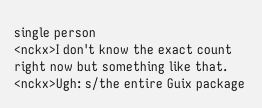single person
<nckx>I don't know the exact count right now but something like that.
<nckx>Ugh: s/the entire Guix package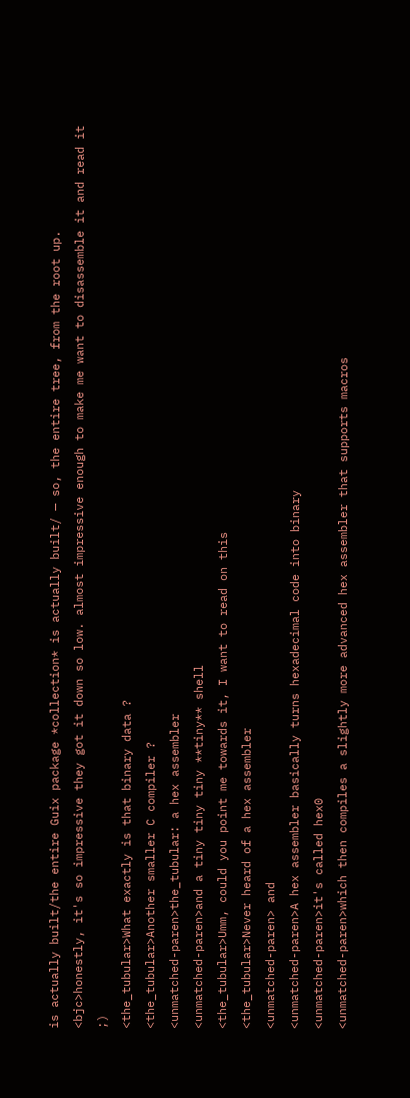is actually built/the entire Guix package *collection* is actually built/ — so, the entire tree, from the root up.
<bjc>honestly, it's so impressive they got it down so low. almost impressive enough to make me want to disassemble it and read it ;)
<the_tubular>What exactly is that binary data ?
<the_tubular>Another smaller C compiler ?
<unmatched-paren>the_tubular: a hex assembler
<unmatched-paren>and a tiny tiny tiny **tiny** shell
<the_tubular>Umm, could you point me towards it, I want to read on this
<the_tubular>Never heard of a hex assembler
<unmatched-paren> and
<unmatched-paren>A hex assembler basically turns hexadecimal code into binary
<unmatched-paren>it's called hex0
<unmatched-paren>which then compiles a slightly more advanced hex assembler that supports macros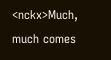<nckx>Much, much comes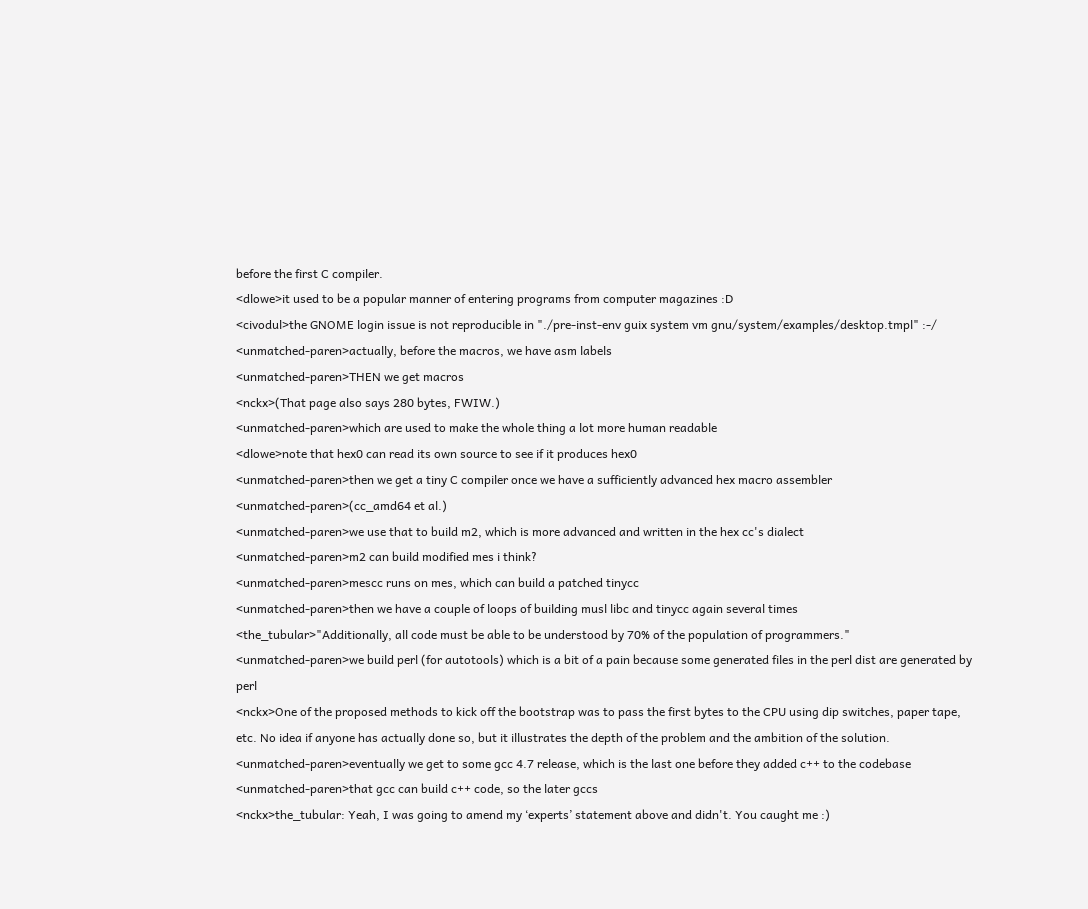before the first C compiler.
<dlowe>it used to be a popular manner of entering programs from computer magazines :D
<civodul>the GNOME login issue is not reproducible in "./pre-inst-env guix system vm gnu/system/examples/desktop.tmpl" :-/
<unmatched-paren>actually, before the macros, we have asm labels
<unmatched-paren>THEN we get macros
<nckx>(That page also says 280 bytes, FWIW.)
<unmatched-paren>which are used to make the whole thing a lot more human readable
<dlowe>note that hex0 can read its own source to see if it produces hex0
<unmatched-paren>then we get a tiny C compiler once we have a sufficiently advanced hex macro assembler
<unmatched-paren>(cc_amd64 et al.)
<unmatched-paren>we use that to build m2, which is more advanced and written in the hex cc's dialect
<unmatched-paren>m2 can build modified mes i think?
<unmatched-paren>mescc runs on mes, which can build a patched tinycc
<unmatched-paren>then we have a couple of loops of building musl libc and tinycc again several times
<the_tubular>"Additionally, all code must be able to be understood by 70% of the population of programmers."
<unmatched-paren>we build perl (for autotools) which is a bit of a pain because some generated files in the perl dist are generated by perl
<nckx>One of the proposed methods to kick off the bootstrap was to pass the first bytes to the CPU using dip switches, paper tape, etc. No idea if anyone has actually done so, but it illustrates the depth of the problem and the ambition of the solution.
<unmatched-paren>eventually we get to some gcc 4.7 release, which is the last one before they added c++ to the codebase
<unmatched-paren>that gcc can build c++ code, so the later gccs
<nckx>the_tubular: Yeah, I was going to amend my ‘experts’ statement above and didn't. You caught me :)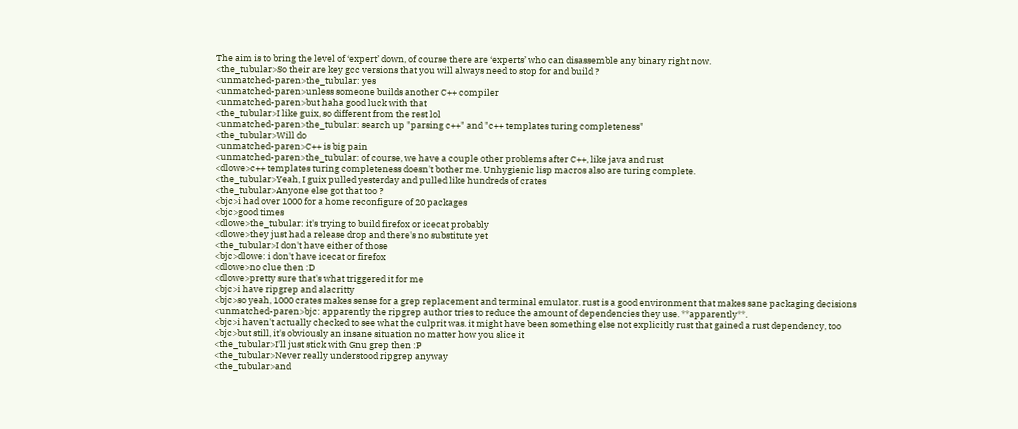The aim is to bring the level of ‘expert’ down, of course there are ‘experts’ who can disassemble any binary right now.
<the_tubular>So their are key gcc versions that you will always need to stop for and build ?
<unmatched-paren>the_tubular: yes
<unmatched-paren>unless someone builds another C++ compiler
<unmatched-paren>but haha good luck with that
<the_tubular>I like guix, so different from the rest lol
<unmatched-paren>the_tubular: search up "parsing c++" and "c++ templates turing completeness"
<the_tubular>Will do
<unmatched-paren>C++ is big pain
<unmatched-paren>the_tubular: of course, we have a couple other problems after C++, like java and rust
<dlowe>c++ templates turing completeness doesn't bother me. Unhygienic lisp macros also are turing complete.
<the_tubular>Yeah, I guix pulled yesterday and pulled like hundreds of crates
<the_tubular>Anyone else got that too ?
<bjc>i had over 1000 for a home reconfigure of 20 packages
<bjc>good times
<dlowe>the_tubular: it's trying to build firefox or icecat probably
<dlowe>they just had a release drop and there's no substitute yet
<the_tubular>I don't have either of those
<bjc>dlowe: i don't have icecat or firefox
<dlowe>no clue then :D
<dlowe>pretty sure that's what triggered it for me
<bjc>i have ripgrep and alacritty
<bjc>so yeah, 1000 crates makes sense for a grep replacement and terminal emulator. rust is a good environment that makes sane packaging decisions
<unmatched-paren>bjc: apparently the ripgrep author tries to reduce the amount of dependencies they use. **apparently**.
<bjc>i haven't actually checked to see what the culprit was. it might have been something else not explicitly rust that gained a rust dependency, too
<bjc>but still, it's obviously an insane situation no matter how you slice it
<the_tubular>I'll just stick with Gnu grep then :P
<the_tubular>Never really understood ripgrep anyway
<the_tubular>and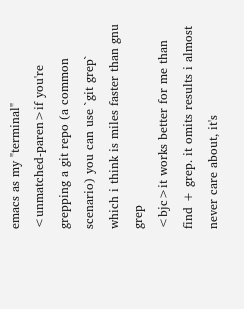emacs as my "terminal"
<unmatched-paren>if you're grepping a git repo (a common scenario) you can use `git grep` which i think is miles faster than gnu grep
<bjc>it works better for me than find + grep. it omits results i almost never care about, it's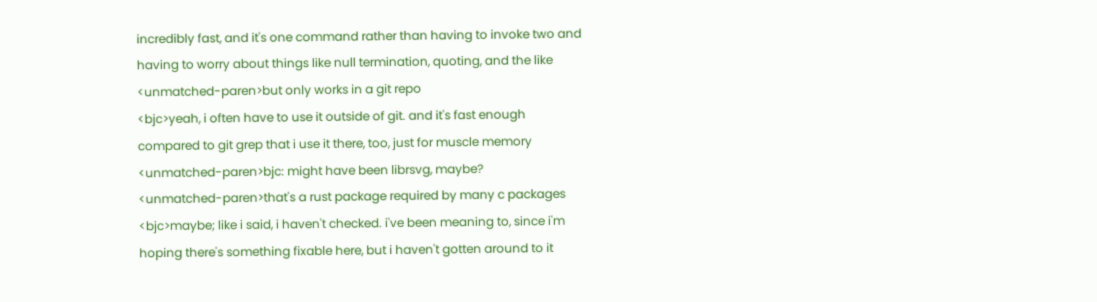incredibly fast, and it's one command rather than having to invoke two and having to worry about things like null termination, quoting, and the like
<unmatched-paren>but only works in a git repo
<bjc>yeah, i often have to use it outside of git. and it's fast enough compared to git grep that i use it there, too, just for muscle memory
<unmatched-paren>bjc: might have been librsvg, maybe?
<unmatched-paren>that's a rust package required by many c packages
<bjc>maybe; like i said, i haven't checked. i've been meaning to, since i'm hoping there's something fixable here, but i haven't gotten around to it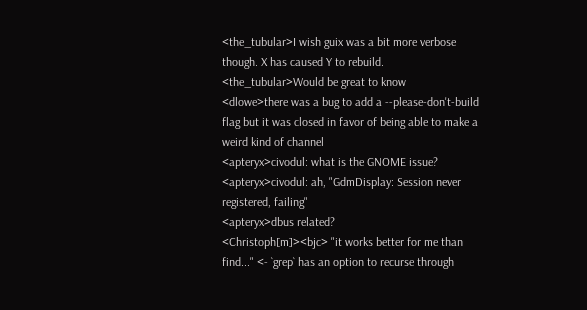<the_tubular>I wish guix was a bit more verbose though. X has caused Y to rebuild.
<the_tubular>Would be great to know
<dlowe>there was a bug to add a --please-don't-build flag but it was closed in favor of being able to make a weird kind of channel
<apteryx>civodul: what is the GNOME issue?
<apteryx>civodul: ah, "GdmDisplay: Session never registered, failing"
<apteryx>dbus related?
<Christoph[m]><bjc> "it works better for me than find..." <- `grep` has an option to recurse through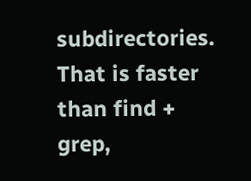subdirectories. That is faster than find + grep,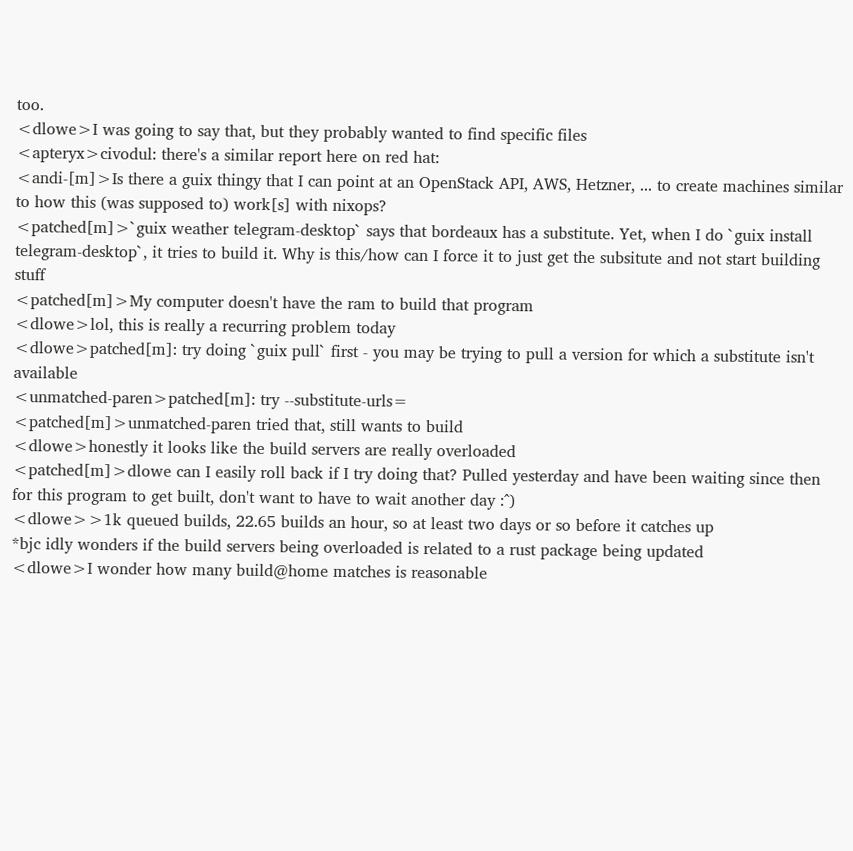too.
<dlowe>I was going to say that, but they probably wanted to find specific files
<apteryx>civodul: there's a similar report here on red hat:
<andi-[m]>Is there a guix thingy that I can point at an OpenStack API, AWS, Hetzner, ... to create machines similar to how this (was supposed to) work[s] with nixops?
<patched[m]>`guix weather telegram-desktop` says that bordeaux has a substitute. Yet, when I do `guix install telegram-desktop`, it tries to build it. Why is this/how can I force it to just get the subsitute and not start building stuff
<patched[m]>My computer doesn't have the ram to build that program
<dlowe>lol, this is really a recurring problem today
<dlowe>patched[m]: try doing `guix pull` first - you may be trying to pull a version for which a substitute isn't available
<unmatched-paren>patched[m]: try --substitute-urls=
<patched[m]>unmatched-paren tried that, still wants to build
<dlowe>honestly it looks like the build servers are really overloaded
<patched[m]>dlowe can I easily roll back if I try doing that? Pulled yesterday and have been waiting since then for this program to get built, don't want to have to wait another day :^)
<dlowe>>1k queued builds, 22.65 builds an hour, so at least two days or so before it catches up
*bjc idly wonders if the build servers being overloaded is related to a rust package being updated
<dlowe>I wonder how many build@home matches is reasonable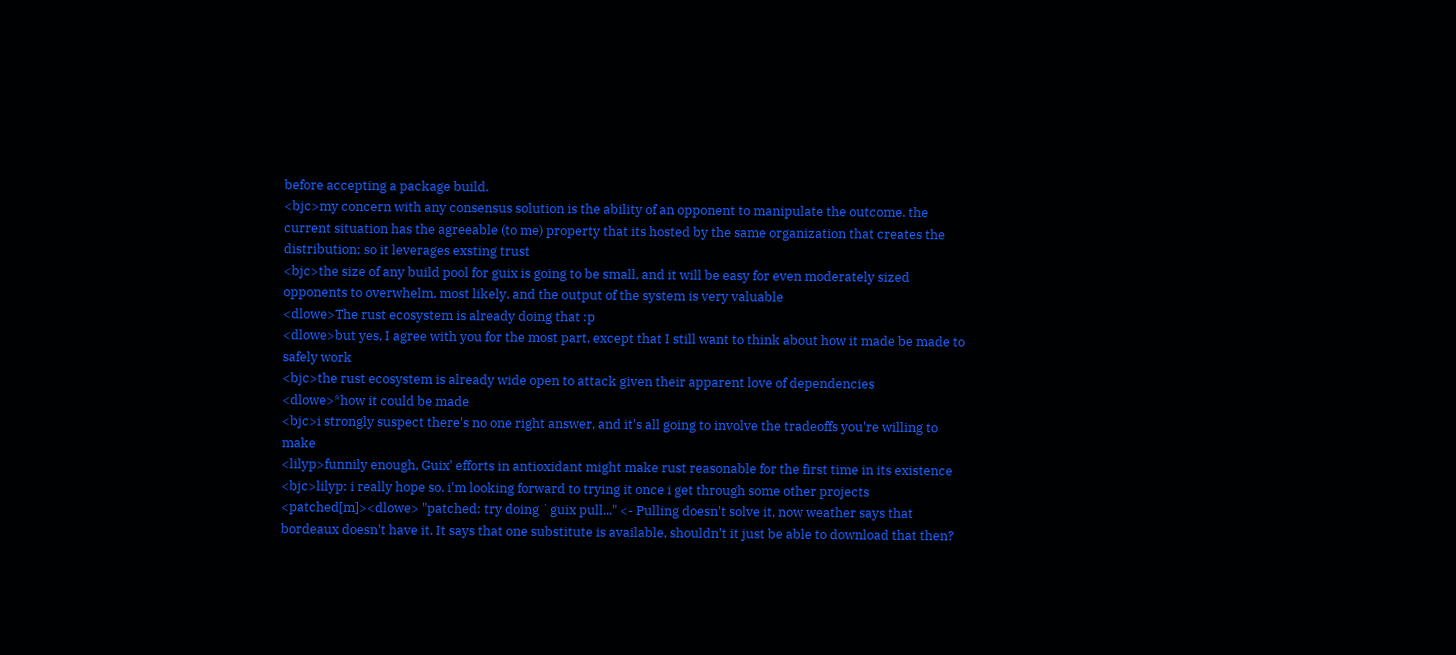before accepting a package build.
<bjc>my concern with any consensus solution is the ability of an opponent to manipulate the outcome. the current situation has the agreeable (to me) property that its hosted by the same organization that creates the distribution; so it leverages exsting trust
<bjc>the size of any build pool for guix is going to be small, and it will be easy for even moderately sized opponents to overwhelm, most likely. and the output of the system is very valuable
<dlowe>The rust ecosystem is already doing that :p
<dlowe>but yes, I agree with you for the most part, except that I still want to think about how it made be made to safely work
<bjc>the rust ecosystem is already wide open to attack given their apparent love of dependencies
<dlowe>*how it could be made
<bjc>i strongly suspect there's no one right answer, and it's all going to involve the tradeoffs you're willing to make
<lilyp>funnily enough, Guix' efforts in antioxidant might make rust reasonable for the first time in its existence
<bjc>lilyp: i really hope so. i'm looking forward to trying it once i get through some other projects
<patched[m]><dlowe> "patched: try doing `guix pull..." <- Pulling doesn't solve it, now weather says that bordeaux doesn't have it. It says that one substitute is available, shouldn't it just be able to download that then?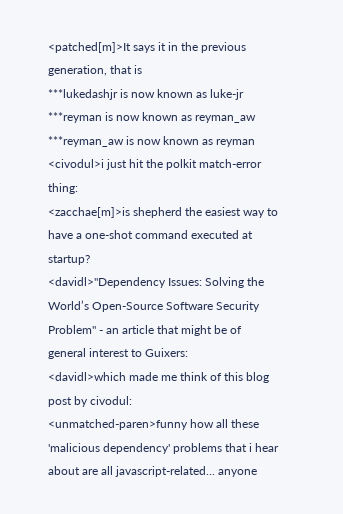<patched[m]>It says it in the previous generation, that is
***lukedashjr is now known as luke-jr
***reyman is now known as reyman_aw
***reyman_aw is now known as reyman
<civodul>i just hit the polkit match-error thing:
<zacchae[m]>is shepherd the easiest way to have a one-shot command executed at startup?
<davidl>"Dependency Issues: Solving the World’s Open-Source Software Security Problem" - an article that might be of general interest to Guixers:
<davidl>which made me think of this blog post by civodul:
<unmatched-paren>funny how all these 'malicious dependency' problems that i hear about are all javascript-related... anyone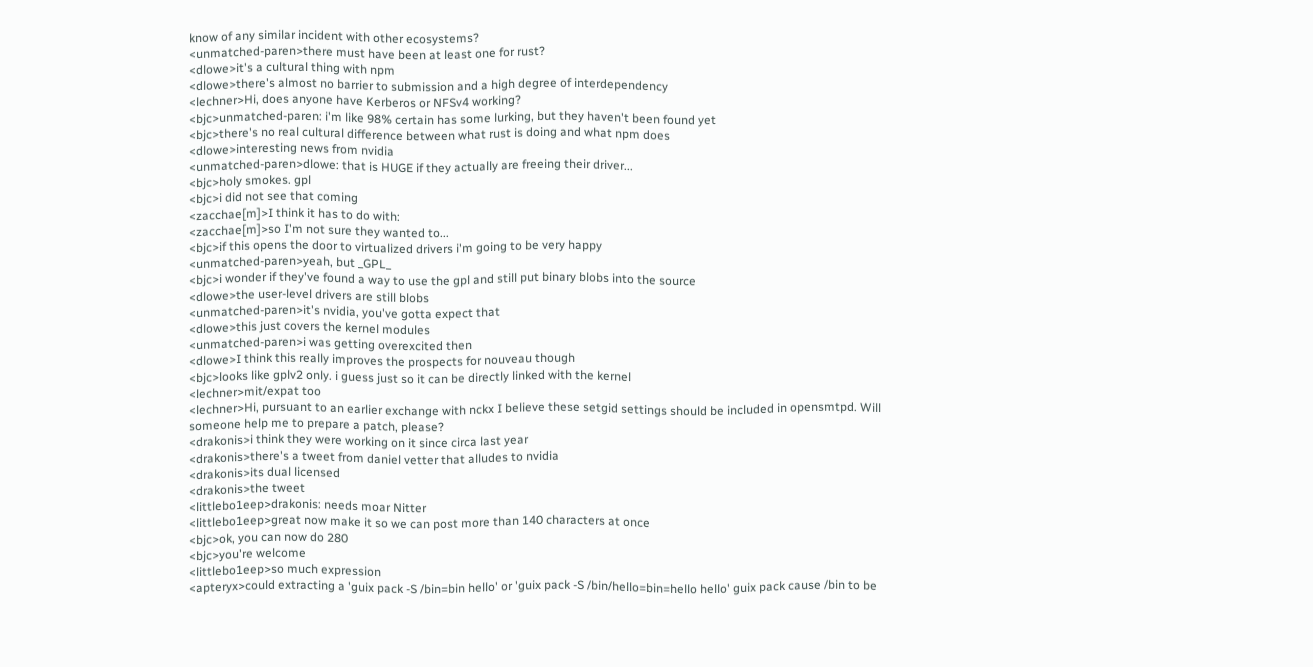know of any similar incident with other ecosystems?
<unmatched-paren>there must have been at least one for rust?
<dlowe>it's a cultural thing with npm
<dlowe>there's almost no barrier to submission and a high degree of interdependency
<lechner>Hi, does anyone have Kerberos or NFSv4 working?
<bjc>unmatched-paren: i'm like 98% certain has some lurking, but they haven't been found yet
<bjc>there's no real cultural difference between what rust is doing and what npm does
<dlowe>interesting news from nvidia
<unmatched-paren>dlowe: that is HUGE if they actually are freeing their driver...
<bjc>holy smokes. gpl
<bjc>i did not see that coming
<zacchae[m]>I think it has to do with:
<zacchae[m]>so I'm not sure they wanted to...
<bjc>if this opens the door to virtualized drivers i'm going to be very happy
<unmatched-paren>yeah, but _GPL_
<bjc>i wonder if they've found a way to use the gpl and still put binary blobs into the source
<dlowe>the user-level drivers are still blobs
<unmatched-paren>it's nvidia, you've gotta expect that
<dlowe>this just covers the kernel modules
<unmatched-paren>i was getting overexcited then
<dlowe>I think this really improves the prospects for nouveau though
<bjc>looks like gplv2 only. i guess just so it can be directly linked with the kernel
<lechner>mit/expat too
<lechner>Hi, pursuant to an earlier exchange with nckx I believe these setgid settings should be included in opensmtpd. Will someone help me to prepare a patch, please?
<drakonis>i think they were working on it since circa last year
<drakonis>there's a tweet from daniel vetter that alludes to nvidia
<drakonis>its dual licensed
<drakonis>the tweet
<littlebo1eep>drakonis: needs moar Nitter
<littlebo1eep>great now make it so we can post more than 140 characters at once
<bjc>ok, you can now do 280
<bjc>you're welcome
<littlebo1eep>so much expression
<apteryx>could extracting a 'guix pack -S /bin=bin hello' or 'guix pack -S /bin/hello=bin=hello hello' guix pack cause /bin to be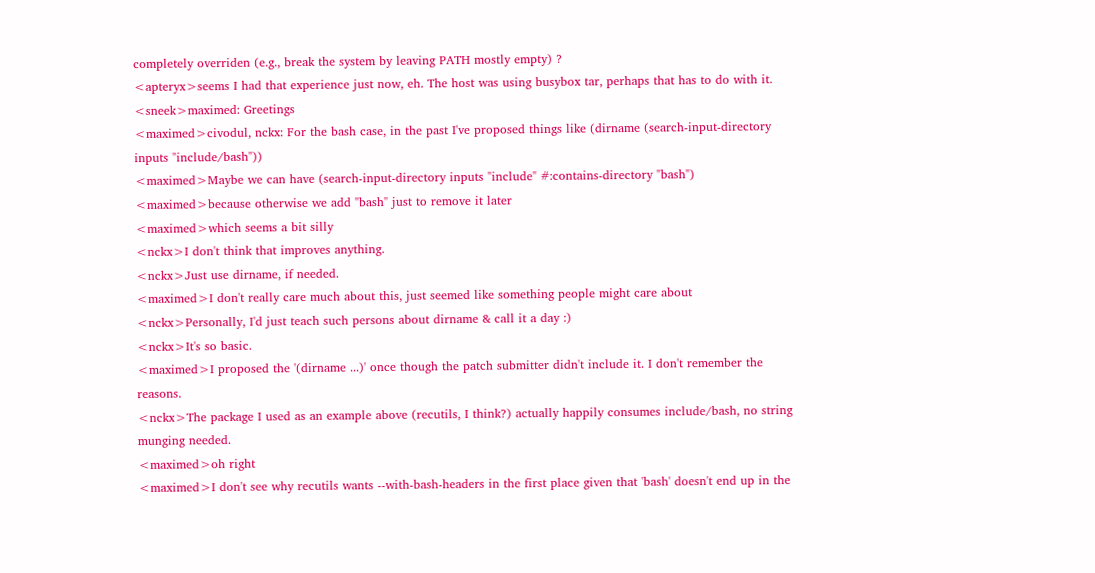completely overriden (e.g., break the system by leaving PATH mostly empty) ?
<apteryx>seems I had that experience just now, eh. The host was using busybox tar, perhaps that has to do with it.
<sneek>maximed: Greetings
<maximed>civodul, nckx: For the bash case, in the past I've proposed things like (dirname (search-input-directory inputs "include/bash"))
<maximed>Maybe we can have (search-input-directory inputs "include" #:contains-directory "bash")
<maximed>because otherwise we add "bash" just to remove it later
<maximed>which seems a bit silly
<nckx>I don't think that improves anything.
<nckx>Just use dirname, if needed.
<maximed>I don't really care much about this, just seemed like something people might care about
<nckx>Personally, I'd just teach such persons about dirname & call it a day :)
<nckx>It's so basic.
<maximed>I proposed the '(dirname ...)' once though the patch submitter didn't include it. I don't remember the reasons.
<nckx>The package I used as an example above (recutils, I think?) actually happily consumes include/bash, no string munging needed.
<maximed>oh right
<maximed>I don't see why recutils wants --with-bash-headers in the first place given that 'bash' doesn't end up in the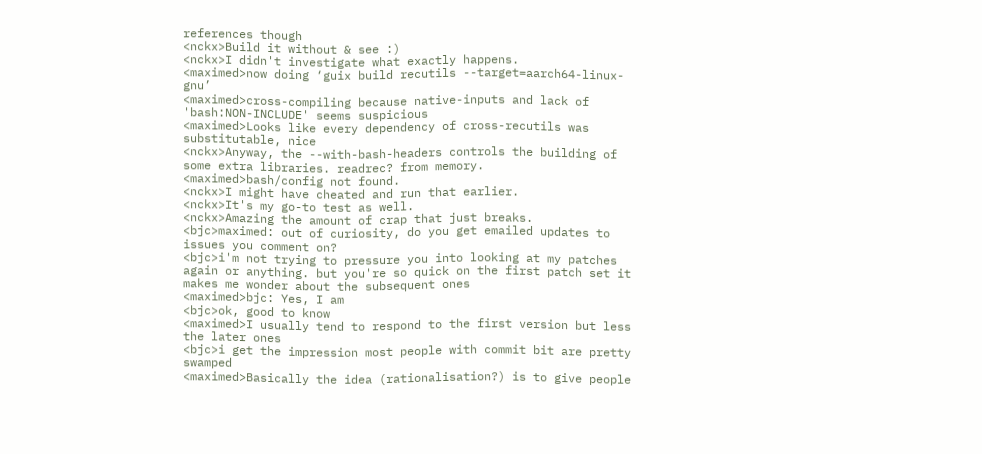references though
<nckx>Build it without & see :)
<nckx>I didn't investigate what exactly happens.
<maximed>now doing ‘guix build recutils --target=aarch64-linux-gnu’
<maximed>cross-compiling because native-inputs and lack of 'bash:NON-INCLUDE' seems suspicious
<maximed>Looks like every dependency of cross-recutils was substitutable, nice
<nckx>Anyway, the --with-bash-headers controls the building of some extra libraries. readrec? from memory.
<maximed>bash/config not found.
<nckx>I might have cheated and run that earlier.
<nckx>It's my go-to test as well.
<nckx>Amazing the amount of crap that just breaks.
<bjc>maximed: out of curiosity, do you get emailed updates to issues you comment on?
<bjc>i'm not trying to pressure you into looking at my patches again or anything. but you're so quick on the first patch set it makes me wonder about the subsequent ones
<maximed>bjc: Yes, I am
<bjc>ok, good to know
<maximed>I usually tend to respond to the first version but less the later ones
<bjc>i get the impression most people with commit bit are pretty swamped
<maximed>Basically the idea (rationalisation?) is to give people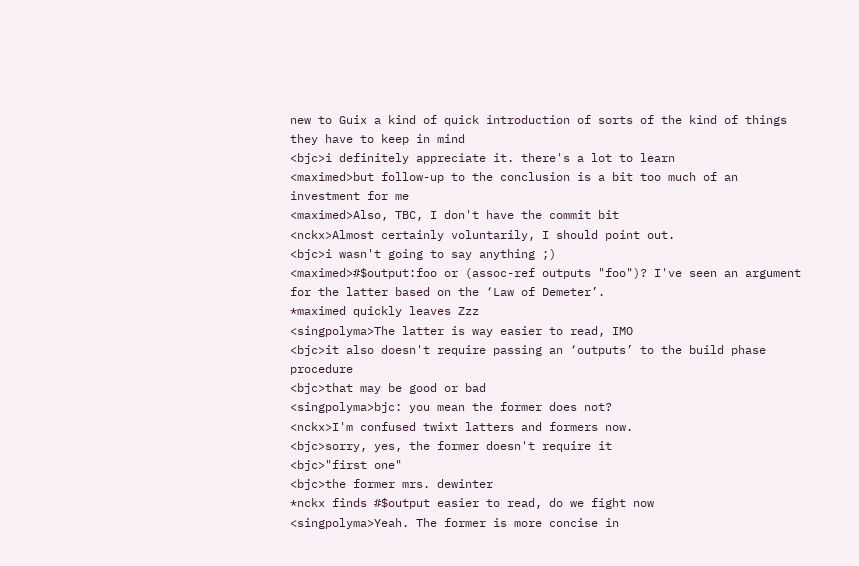new to Guix a kind of quick introduction of sorts of the kind of things they have to keep in mind
<bjc>i definitely appreciate it. there's a lot to learn
<maximed>but follow-up to the conclusion is a bit too much of an investment for me
<maximed>Also, TBC, I don't have the commit bit
<nckx>Almost certainly voluntarily, I should point out.
<bjc>i wasn't going to say anything ;)
<maximed>#$output:foo or (assoc-ref outputs "foo")? I've seen an argument for the latter based on the ‘Law of Demeter’.
*maximed quickly leaves Zzz
<singpolyma>The latter is way easier to read, IMO
<bjc>it also doesn't require passing an ‘outputs’ to the build phase procedure
<bjc>that may be good or bad
<singpolyma>bjc: you mean the former does not?
<nckx>I'm confused twixt latters and formers now.
<bjc>sorry, yes, the former doesn't require it
<bjc>"first one"
<bjc>the former mrs. dewinter
*nckx finds #$output easier to read, do we fight now
<singpolyma>Yeah. The former is more concise in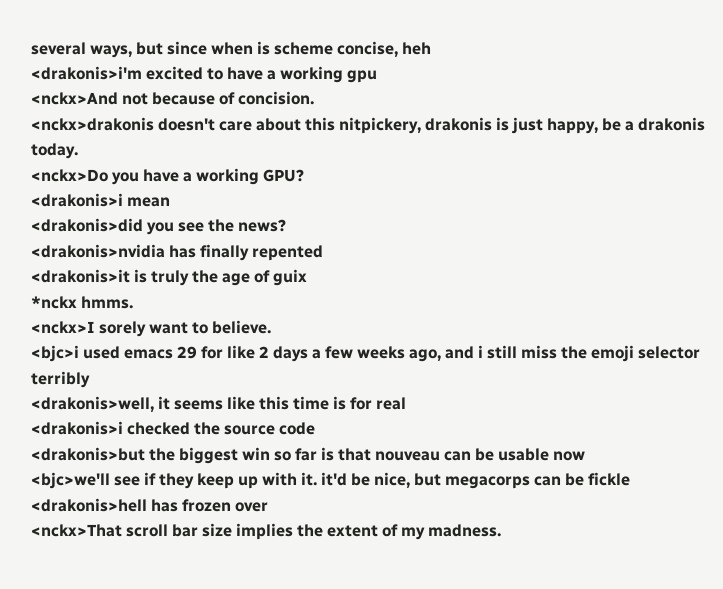several ways, but since when is scheme concise, heh
<drakonis>i'm excited to have a working gpu
<nckx>And not because of concision.
<nckx>drakonis doesn't care about this nitpickery, drakonis is just happy, be a drakonis today.
<nckx>Do you have a working GPU?
<drakonis>i mean
<drakonis>did you see the news?
<drakonis>nvidia has finally repented
<drakonis>it is truly the age of guix
*nckx hmms.
<nckx>I sorely want to believe.
<bjc>i used emacs 29 for like 2 days a few weeks ago, and i still miss the emoji selector terribly
<drakonis>well, it seems like this time is for real
<drakonis>i checked the source code
<drakonis>but the biggest win so far is that nouveau can be usable now
<bjc>we'll see if they keep up with it. it'd be nice, but megacorps can be fickle
<drakonis>hell has frozen over
<nckx>That scroll bar size implies the extent of my madness.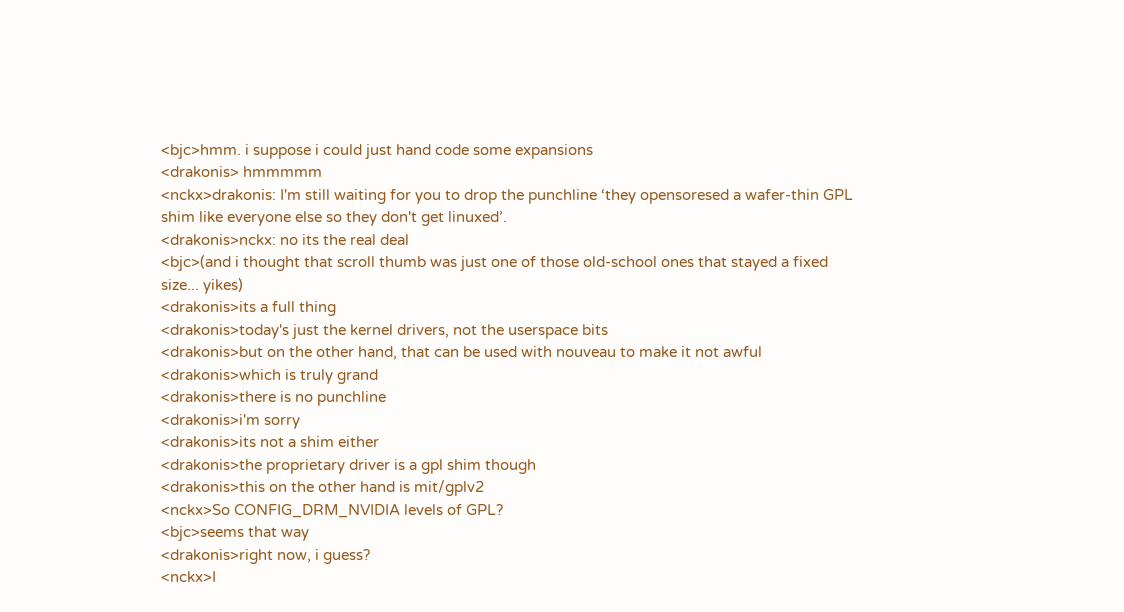<bjc>hmm. i suppose i could just hand code some expansions
<drakonis> hmmmmm
<nckx>drakonis: I'm still waiting for you to drop the punchline ‘they opensoresed a wafer-thin GPL shim like everyone else so they don't get linuxed’.
<drakonis>nckx: no its the real deal
<bjc>(and i thought that scroll thumb was just one of those old-school ones that stayed a fixed size... yikes)
<drakonis>its a full thing
<drakonis>today's just the kernel drivers, not the userspace bits
<drakonis>but on the other hand, that can be used with nouveau to make it not awful
<drakonis>which is truly grand
<drakonis>there is no punchline
<drakonis>i'm sorry
<drakonis>its not a shim either
<drakonis>the proprietary driver is a gpl shim though
<drakonis>this on the other hand is mit/gplv2
<nckx>So CONFIG_DRM_NVIDIA levels of GPL?
<bjc>seems that way
<drakonis>right now, i guess?
<nckx>I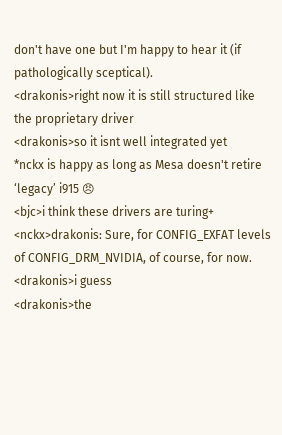don't have one but I'm happy to hear it (if pathologically sceptical).
<drakonis>right now it is still structured like the proprietary driver
<drakonis>so it isnt well integrated yet
*nckx is happy as long as Mesa doesn't retire ‘legacy’ i915 😠
<bjc>i think these drivers are turing+
<nckx>drakonis: Sure, for CONFIG_EXFAT levels of CONFIG_DRM_NVIDIA, of course, for now.
<drakonis>i guess
<drakonis>the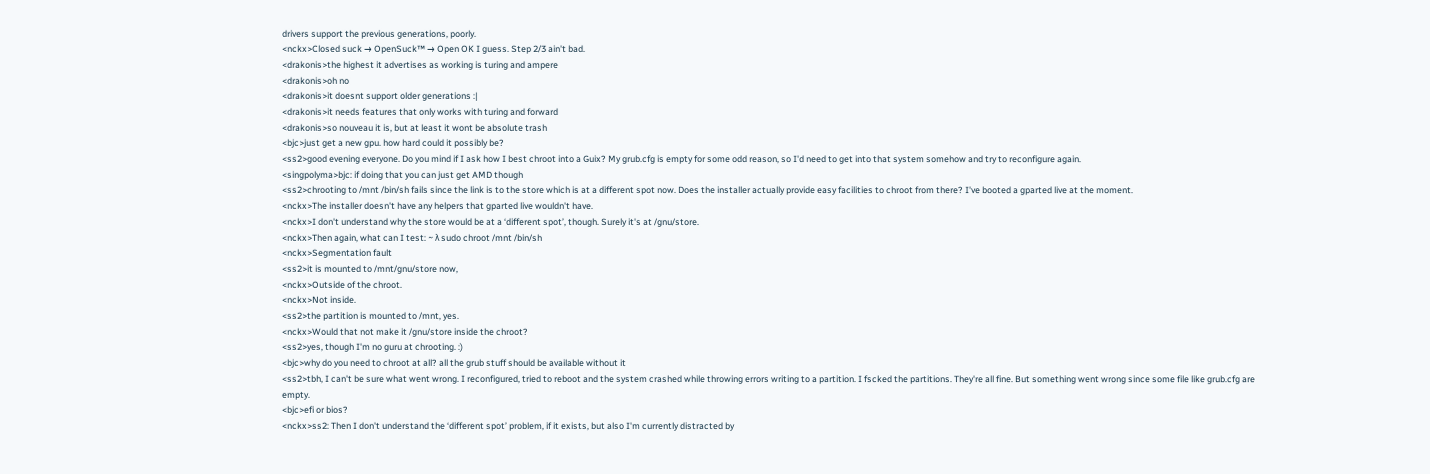drivers support the previous generations, poorly.
<nckx>Closed suck → OpenSuck™ → Open OK I guess. Step 2/3 ain't bad.
<drakonis>the highest it advertises as working is turing and ampere
<drakonis>oh no
<drakonis>it doesnt support older generations :|
<drakonis>it needs features that only works with turing and forward
<drakonis>so nouveau it is, but at least it wont be absolute trash
<bjc>just get a new gpu. how hard could it possibly be?
<ss2>good evening everyone. Do you mind if I ask how I best chroot into a Guix? My grub.cfg is empty for some odd reason, so I'd need to get into that system somehow and try to reconfigure again.
<singpolyma>bjc: if doing that you can just get AMD though
<ss2>chrooting to /mnt /bin/sh fails since the link is to the store which is at a different spot now. Does the installer actually provide easy facilities to chroot from there? I've booted a gparted live at the moment.
<nckx>The installer doesn't have any helpers that gparted live wouldn't have.
<nckx>I don't understand why the store would be at a ‘different spot’, though. Surely it's at /gnu/store.
<nckx>Then again, what can I test: ~ λ sudo chroot /mnt /bin/sh
<nckx>Segmentation fault
<ss2>it is mounted to /mnt/gnu/store now,
<nckx>Outside of the chroot.
<nckx>Not inside.
<ss2>the partition is mounted to /mnt, yes.
<nckx>Would that not make it /gnu/store inside the chroot?
<ss2>yes, though I'm no guru at chrooting. :)
<bjc>why do you need to chroot at all? all the grub stuff should be available without it
<ss2>tbh, I can't be sure what went wrong. I reconfigured, tried to reboot and the system crashed while throwing errors writing to a partition. I fscked the partitions. They're all fine. But something went wrong since some file like grub.cfg are empty.
<bjc>efi or bios?
<nckx>ss2: Then I don't understand the ‘different spot’ problem, if it exists, but also I'm currently distracted by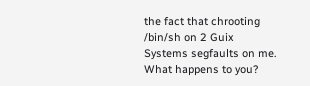the fact that chrooting /bin/sh on 2 Guix Systems segfaults on me. What happens to you?